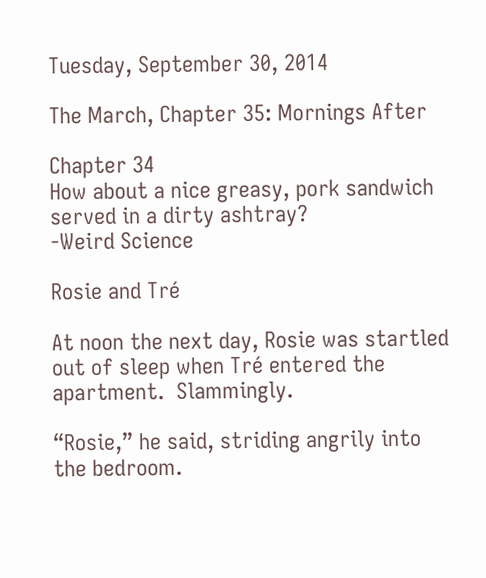Tuesday, September 30, 2014

The March, Chapter 35: Mornings After

Chapter 34
How about a nice greasy, pork sandwich served in a dirty ashtray?
-Weird Science

Rosie and Tré

At noon the next day, Rosie was startled out of sleep when Tré entered the apartment.  Slammingly.

“Rosie,” he said, striding angrily into the bedroom.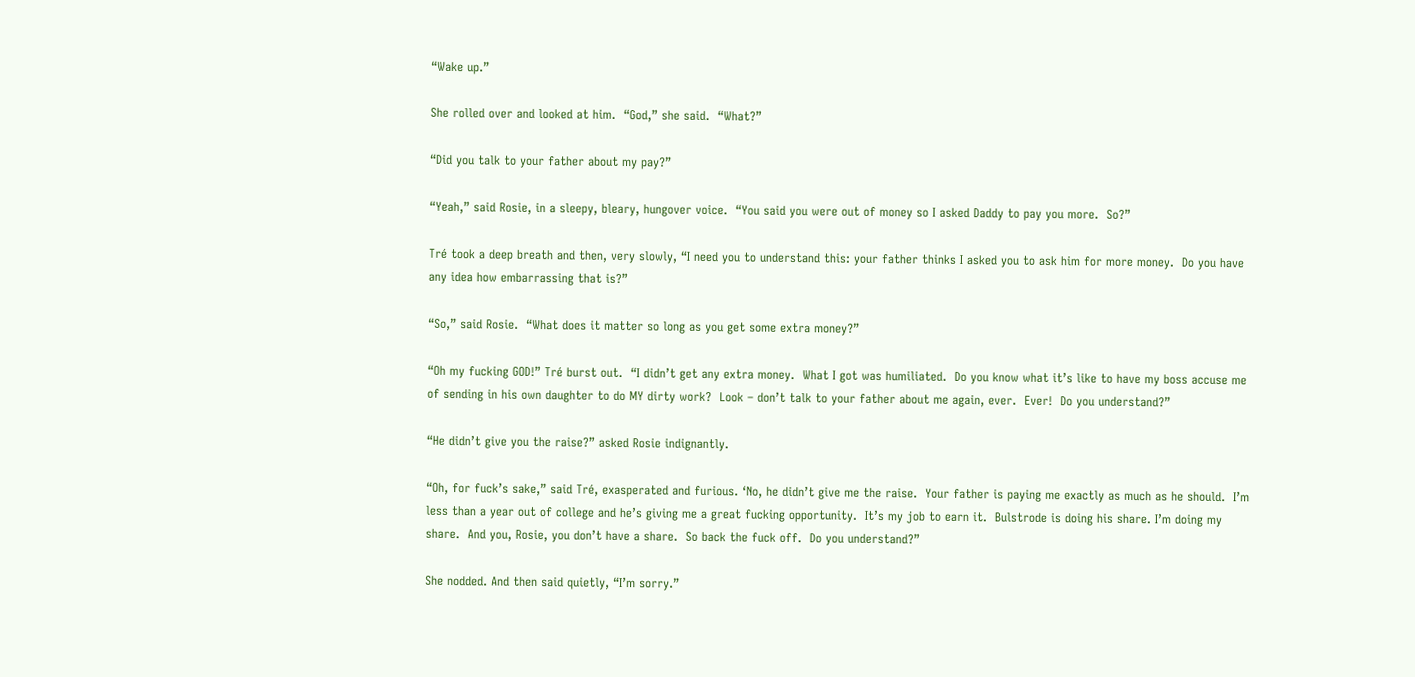“Wake up.”

She rolled over and looked at him.  “God,” she said.  “What?”

“Did you talk to your father about my pay?”

“Yeah,” said Rosie, in a sleepy, bleary, hungover voice.  “You said you were out of money so I asked Daddy to pay you more.  So?”

Tré took a deep breath and then, very slowly, “I need you to understand this: your father thinks I asked you to ask him for more money.  Do you have any idea how embarrassing that is?”

“So,” said Rosie.  “What does it matter so long as you get some extra money?”

“Oh my fucking GOD!” Tré burst out.  “I didn’t get any extra money.  What I got was humiliated.  Do you know what it’s like to have my boss accuse me of sending in his own daughter to do MY dirty work?  Look – don’t talk to your father about me again, ever.  Ever!  Do you understand?”

“He didn’t give you the raise?” asked Rosie indignantly.

“Oh, for fuck’s sake,” said Tré, exasperated and furious. ‘No, he didn’t give me the raise.  Your father is paying me exactly as much as he should.  I’m less than a year out of college and he’s giving me a great fucking opportunity.  It’s my job to earn it.  Bulstrode is doing his share. I’m doing my share.  And you, Rosie, you don’t have a share.  So back the fuck off.  Do you understand?”

She nodded. And then said quietly, “I’m sorry.”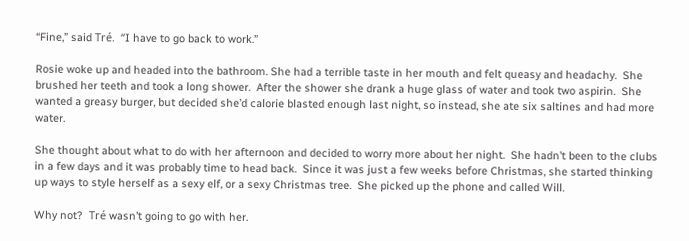“Fine,” said Tré.  “I have to go back to work.”

Rosie woke up and headed into the bathroom. She had a terrible taste in her mouth and felt queasy and headachy.  She brushed her teeth and took a long shower.  After the shower she drank a huge glass of water and took two aspirin.  She wanted a greasy burger, but decided she’d calorie blasted enough last night, so instead, she ate six saltines and had more water.

She thought about what to do with her afternoon and decided to worry more about her night.  She hadn’t been to the clubs in a few days and it was probably time to head back.  Since it was just a few weeks before Christmas, she started thinking up ways to style herself as a sexy elf, or a sexy Christmas tree.  She picked up the phone and called Will.

Why not?  Tré wasn’t going to go with her.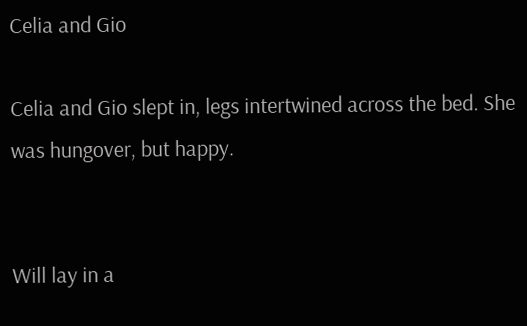Celia and Gio

Celia and Gio slept in, legs intertwined across the bed. She was hungover, but happy.


Will lay in a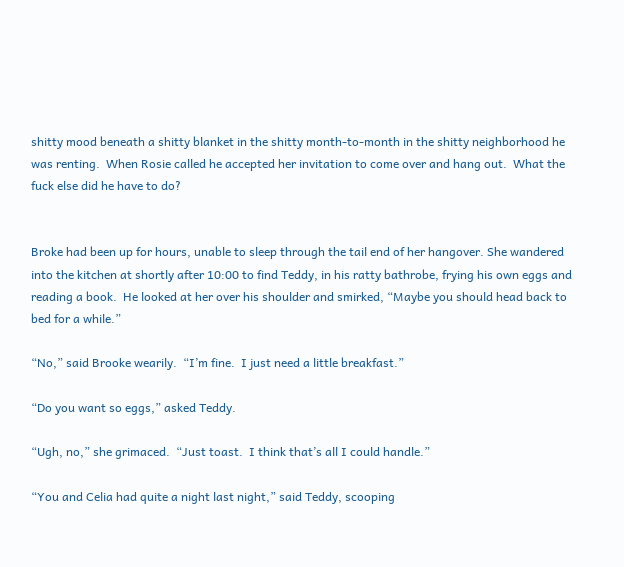shitty mood beneath a shitty blanket in the shitty month-to-month in the shitty neighborhood he was renting.  When Rosie called he accepted her invitation to come over and hang out.  What the fuck else did he have to do?


Broke had been up for hours, unable to sleep through the tail end of her hangover. She wandered into the kitchen at shortly after 10:00 to find Teddy, in his ratty bathrobe, frying his own eggs and reading a book.  He looked at her over his shoulder and smirked, “Maybe you should head back to bed for a while.”

“No,” said Brooke wearily.  “I’m fine.  I just need a little breakfast.”

“Do you want so eggs,” asked Teddy.

“Ugh, no,” she grimaced.  “Just toast.  I think that’s all I could handle.”

“You and Celia had quite a night last night,” said Teddy, scooping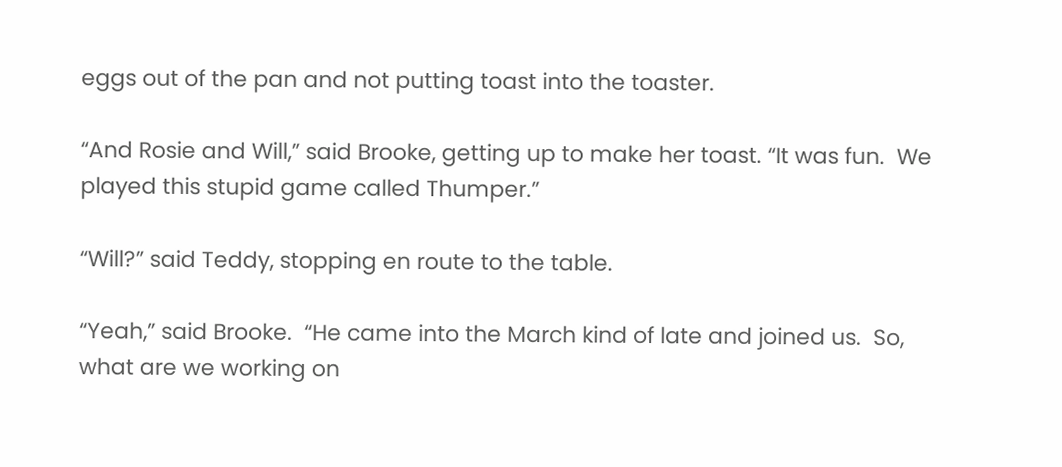eggs out of the pan and not putting toast into the toaster.

“And Rosie and Will,” said Brooke, getting up to make her toast. “It was fun.  We played this stupid game called Thumper.”

“Will?” said Teddy, stopping en route to the table.

“Yeah,” said Brooke.  “He came into the March kind of late and joined us.  So, what are we working on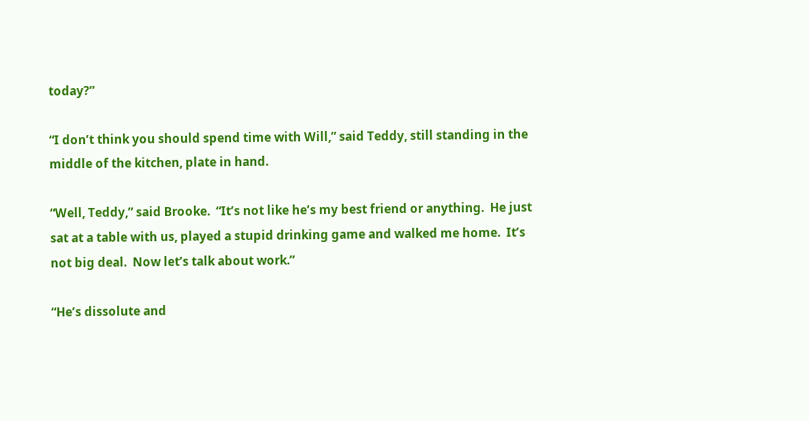today?”

“I don’t think you should spend time with Will,” said Teddy, still standing in the middle of the kitchen, plate in hand.

“Well, Teddy,” said Brooke.  “It’s not like he’s my best friend or anything.  He just sat at a table with us, played a stupid drinking game and walked me home.  It’s not big deal.  Now let’s talk about work.”

“He’s dissolute and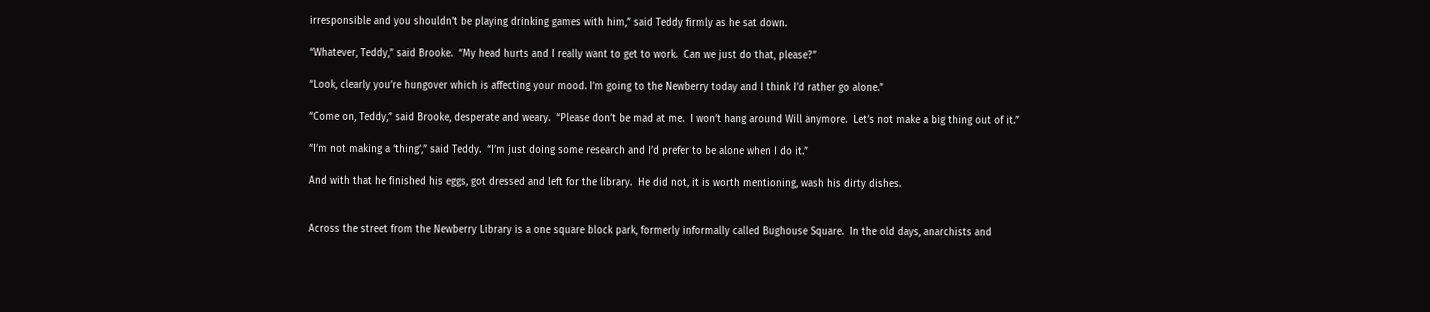irresponsible and you shouldn’t be playing drinking games with him,” said Teddy firmly as he sat down.

“Whatever, Teddy,” said Brooke.  “My head hurts and I really want to get to work.  Can we just do that, please?”

“Look, clearly you’re hungover which is affecting your mood. I’m going to the Newberry today and I think I’d rather go alone.”

“Come on, Teddy,” said Brooke, desperate and weary.  “Please don’t be mad at me.  I won’t hang around Will anymore.  Let’s not make a big thing out of it.”

“I’m not making a ‘thing’,” said Teddy.  “I’m just doing some research and I’d prefer to be alone when I do it.”

And with that he finished his eggs, got dressed and left for the library.  He did not, it is worth mentioning, wash his dirty dishes.


Across the street from the Newberry Library is a one square block park, formerly informally called Bughouse Square.  In the old days, anarchists and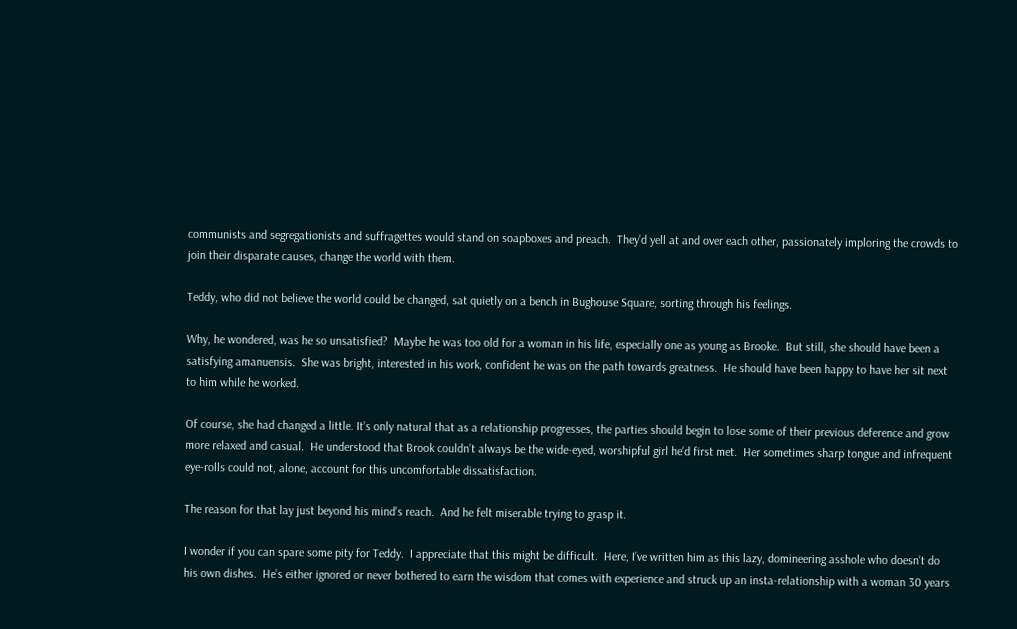communists and segregationists and suffragettes would stand on soapboxes and preach.  They’d yell at and over each other, passionately imploring the crowds to join their disparate causes, change the world with them.

Teddy, who did not believe the world could be changed, sat quietly on a bench in Bughouse Square, sorting through his feelings.

Why, he wondered, was he so unsatisfied?  Maybe he was too old for a woman in his life, especially one as young as Brooke.  But still, she should have been a satisfying amanuensis.  She was bright, interested in his work, confident he was on the path towards greatness.  He should have been happy to have her sit next to him while he worked.

Of course, she had changed a little. It’s only natural that as a relationship progresses, the parties should begin to lose some of their previous deference and grow more relaxed and casual.  He understood that Brook couldn’t always be the wide-eyed, worshipful girl he’d first met.  Her sometimes sharp tongue and infrequent eye-rolls could not, alone, account for this uncomfortable dissatisfaction.

The reason for that lay just beyond his mind’s reach.  And he felt miserable trying to grasp it.

I wonder if you can spare some pity for Teddy.  I appreciate that this might be difficult.  Here, I’ve written him as this lazy, domineering asshole who doesn’t do his own dishes.  He’s either ignored or never bothered to earn the wisdom that comes with experience and struck up an insta-relationship with a woman 30 years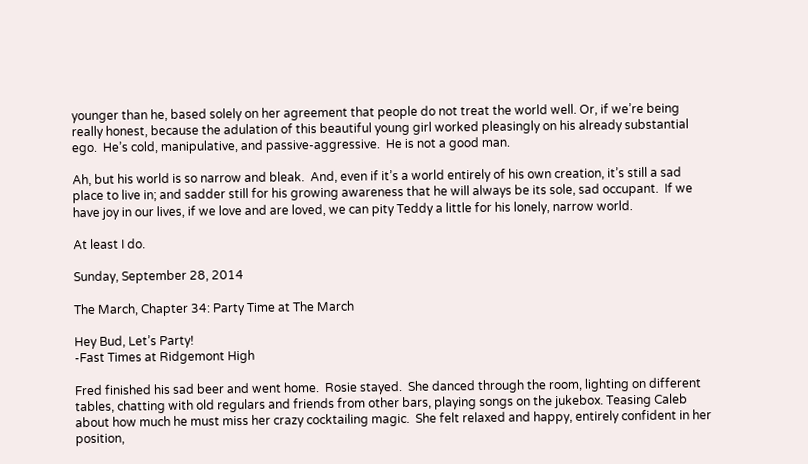younger than he, based solely on her agreement that people do not treat the world well. Or, if we’re being really honest, because the adulation of this beautiful young girl worked pleasingly on his already substantial ego.  He’s cold, manipulative, and passive-aggressive.  He is not a good man.

Ah, but his world is so narrow and bleak.  And, even if it’s a world entirely of his own creation, it’s still a sad place to live in; and sadder still for his growing awareness that he will always be its sole, sad occupant.  If we have joy in our lives, if we love and are loved, we can pity Teddy a little for his lonely, narrow world.

At least I do.

Sunday, September 28, 2014

The March, Chapter 34: Party Time at The March

Hey Bud, Let’s Party!
-Fast Times at Ridgemont High

Fred finished his sad beer and went home.  Rosie stayed.  She danced through the room, lighting on different tables, chatting with old regulars and friends from other bars, playing songs on the jukebox. Teasing Caleb about how much he must miss her crazy cocktailing magic.  She felt relaxed and happy, entirely confident in her position,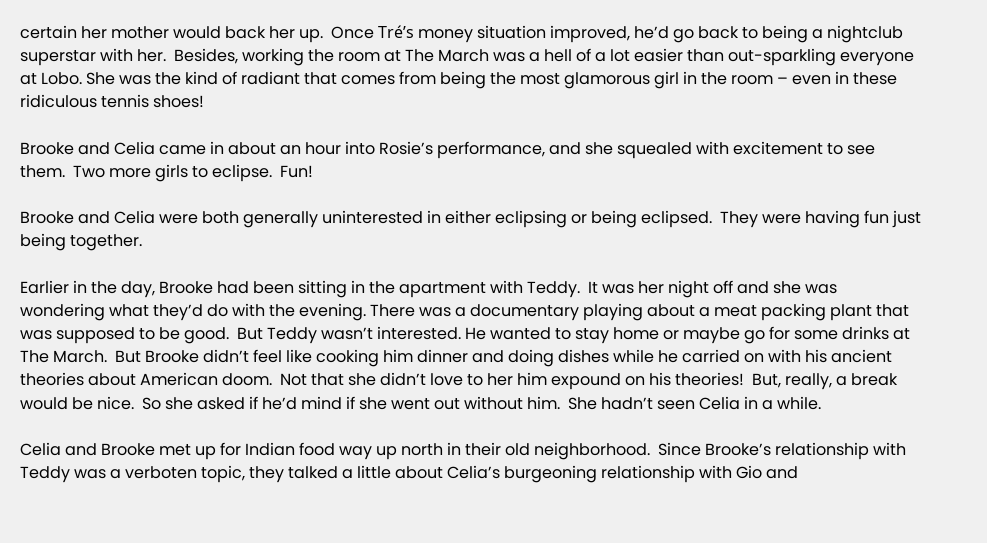certain her mother would back her up.  Once Tré’s money situation improved, he’d go back to being a nightclub superstar with her.  Besides, working the room at The March was a hell of a lot easier than out-sparkling everyone at Lobo. She was the kind of radiant that comes from being the most glamorous girl in the room – even in these ridiculous tennis shoes!

Brooke and Celia came in about an hour into Rosie’s performance, and she squealed with excitement to see them.  Two more girls to eclipse.  Fun!

Brooke and Celia were both generally uninterested in either eclipsing or being eclipsed.  They were having fun just being together.

Earlier in the day, Brooke had been sitting in the apartment with Teddy.  It was her night off and she was wondering what they’d do with the evening. There was a documentary playing about a meat packing plant that was supposed to be good.  But Teddy wasn’t interested. He wanted to stay home or maybe go for some drinks at The March.  But Brooke didn’t feel like cooking him dinner and doing dishes while he carried on with his ancient theories about American doom.  Not that she didn’t love to her him expound on his theories!  But, really, a break would be nice.  So she asked if he’d mind if she went out without him.  She hadn’t seen Celia in a while.

Celia and Brooke met up for Indian food way up north in their old neighborhood.  Since Brooke’s relationship with Teddy was a verboten topic, they talked a little about Celia’s burgeoning relationship with Gio and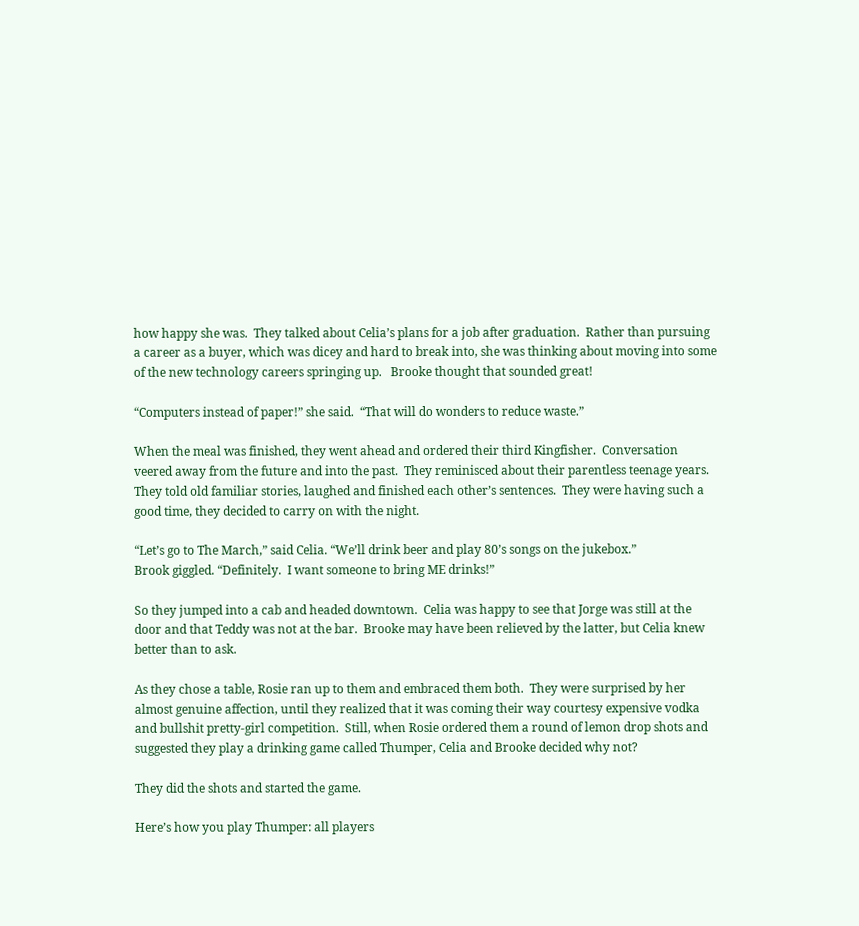how happy she was.  They talked about Celia’s plans for a job after graduation.  Rather than pursuing a career as a buyer, which was dicey and hard to break into, she was thinking about moving into some of the new technology careers springing up.   Brooke thought that sounded great!

“Computers instead of paper!” she said.  “That will do wonders to reduce waste.”

When the meal was finished, they went ahead and ordered their third Kingfisher.  Conversation veered away from the future and into the past.  They reminisced about their parentless teenage years.  They told old familiar stories, laughed and finished each other’s sentences.  They were having such a good time, they decided to carry on with the night.

“Let’s go to The March,” said Celia. “We’ll drink beer and play 80’s songs on the jukebox.”
Brook giggled. “Definitely.  I want someone to bring ME drinks!”

So they jumped into a cab and headed downtown.  Celia was happy to see that Jorge was still at the door and that Teddy was not at the bar.  Brooke may have been relieved by the latter, but Celia knew better than to ask.

As they chose a table, Rosie ran up to them and embraced them both.  They were surprised by her almost genuine affection, until they realized that it was coming their way courtesy expensive vodka and bullshit pretty-girl competition.  Still, when Rosie ordered them a round of lemon drop shots and suggested they play a drinking game called Thumper, Celia and Brooke decided why not?

They did the shots and started the game.

Here’s how you play Thumper: all players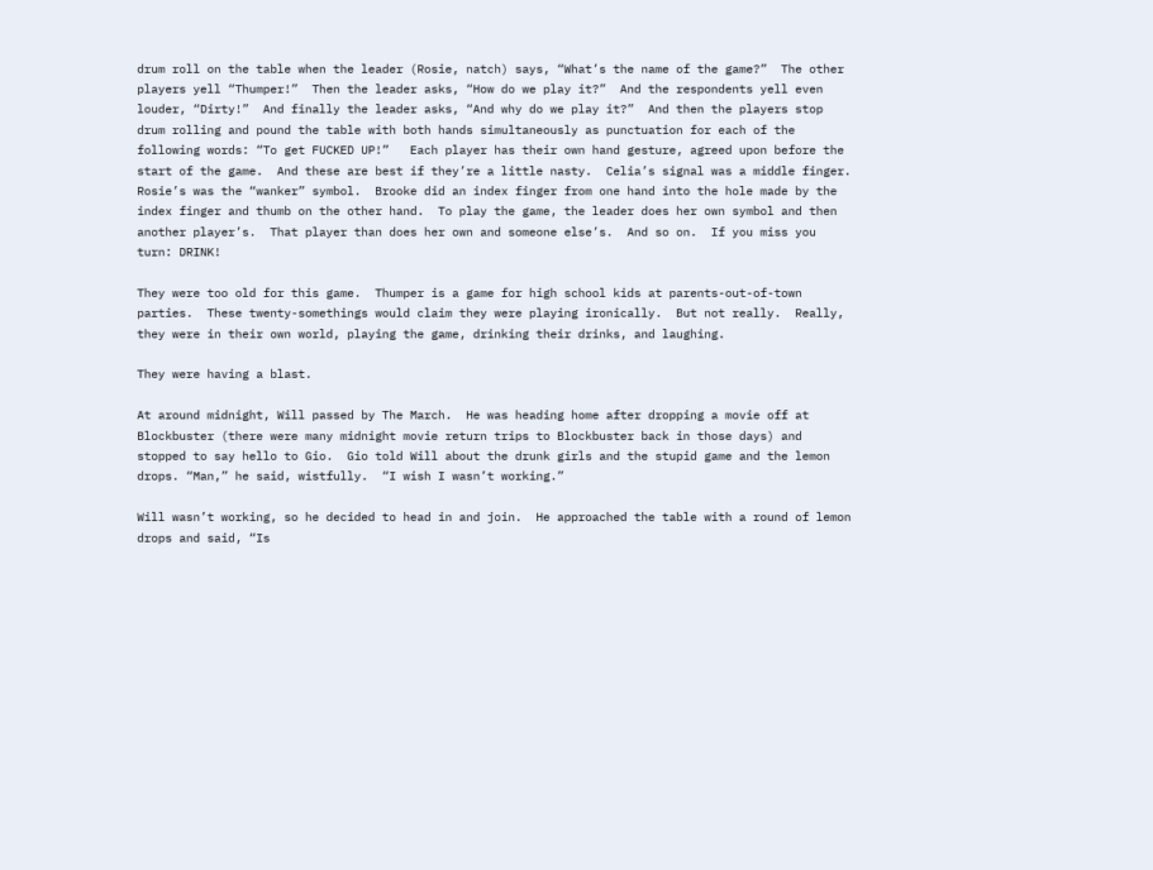drum roll on the table when the leader (Rosie, natch) says, “What’s the name of the game?”  The other players yell “Thumper!”  Then the leader asks, “How do we play it?”  And the respondents yell even louder, “Dirty!”  And finally the leader asks, “And why do we play it?”  And then the players stop drum rolling and pound the table with both hands simultaneously as punctuation for each of the following words: “To get FUCKED UP!”   Each player has their own hand gesture, agreed upon before the start of the game.  And these are best if they’re a little nasty.  Celia’s signal was a middle finger.  Rosie’s was the “wanker” symbol.  Brooke did an index finger from one hand into the hole made by the index finger and thumb on the other hand.  To play the game, the leader does her own symbol and then another player’s.  That player than does her own and someone else’s.  And so on.  If you miss you turn: DRINK!

They were too old for this game.  Thumper is a game for high school kids at parents-out-of-town parties.  These twenty-somethings would claim they were playing ironically.  But not really.  Really, they were in their own world, playing the game, drinking their drinks, and laughing.

They were having a blast.

At around midnight, Will passed by The March.  He was heading home after dropping a movie off at Blockbuster (there were many midnight movie return trips to Blockbuster back in those days) and stopped to say hello to Gio.  Gio told Will about the drunk girls and the stupid game and the lemon drops. “Man,” he said, wistfully.  “I wish I wasn’t working.”

Will wasn’t working, so he decided to head in and join.  He approached the table with a round of lemon drops and said, “Is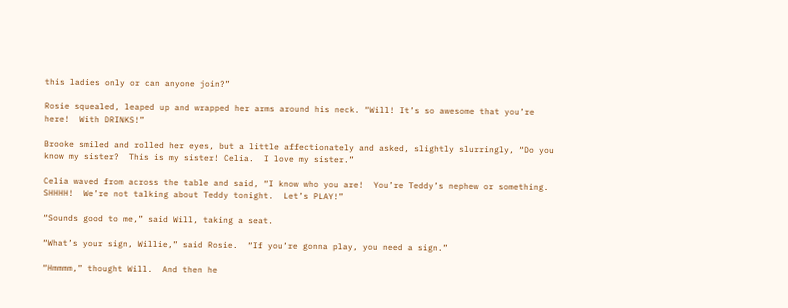this ladies only or can anyone join?”

Rosie squealed, leaped up and wrapped her arms around his neck. “Will! It’s so awesome that you’re here!  With DRINKS!”

Brooke smiled and rolled her eyes, but a little affectionately and asked, slightly slurringly, “Do you know my sister?  This is my sister! Celia.  I love my sister.”

Celia waved from across the table and said, “I know who you are!  You’re Teddy’s nephew or something.  SHHHH!  We’re not talking about Teddy tonight.  Let’s PLAY!”

“Sounds good to me,” said Will, taking a seat.

“What’s your sign, Willie,” said Rosie.  “If you’re gonna play, you need a sign.”

“Hmmmm,” thought Will.  And then he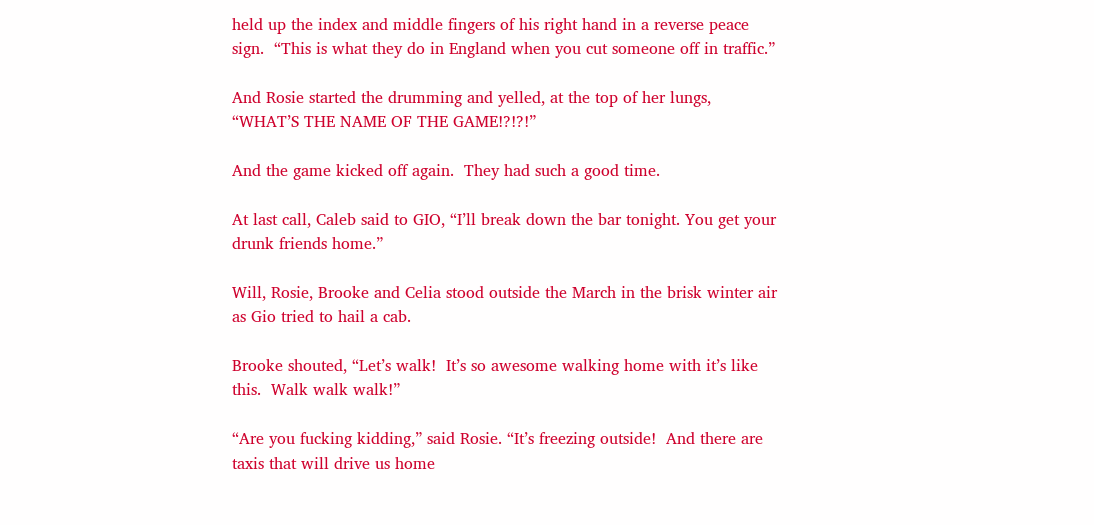held up the index and middle fingers of his right hand in a reverse peace sign.  “This is what they do in England when you cut someone off in traffic.”

And Rosie started the drumming and yelled, at the top of her lungs, “WHAT’S THE NAME OF THE GAME!?!?!”

And the game kicked off again.  They had such a good time.

At last call, Caleb said to GIO, “I’ll break down the bar tonight. You get your drunk friends home.”

Will, Rosie, Brooke and Celia stood outside the March in the brisk winter air as Gio tried to hail a cab.

Brooke shouted, “Let’s walk!  It’s so awesome walking home with it’s like this.  Walk walk walk!”

“Are you fucking kidding,” said Rosie. “It’s freezing outside!  And there are taxis that will drive us home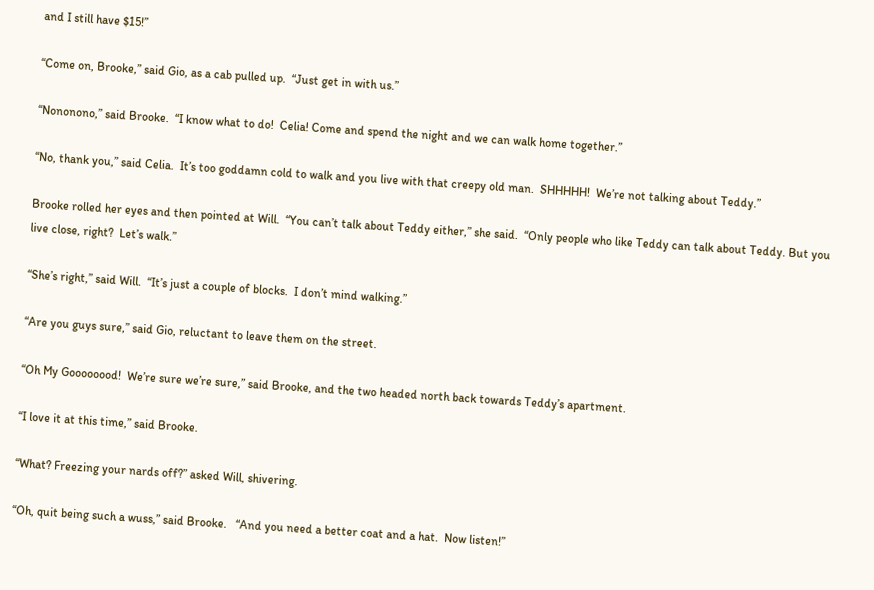and I still have $15!”

“Come on, Brooke,” said Gio, as a cab pulled up.  “Just get in with us.”

“Nononono,” said Brooke.  “I know what to do!  Celia! Come and spend the night and we can walk home together.”

“No, thank you,” said Celia.  It’s too goddamn cold to walk and you live with that creepy old man.  SHHHHH!  We’re not talking about Teddy.”

Brooke rolled her eyes and then pointed at Will.  “You can’t talk about Teddy either,” she said.  “Only people who like Teddy can talk about Teddy. But you live close, right?  Let’s walk.”

“She’s right,” said Will.  “It’s just a couple of blocks.  I don’t mind walking.”

“Are you guys sure,” said Gio, reluctant to leave them on the street.

“Oh My Goooooood!  We’re sure we’re sure,” said Brooke, and the two headed north back towards Teddy’s apartment.

“I love it at this time,” said Brooke.

“What? Freezing your nards off?” asked Will, shivering.

“Oh, quit being such a wuss,” said Brooke.   “And you need a better coat and a hat.  Now listen!”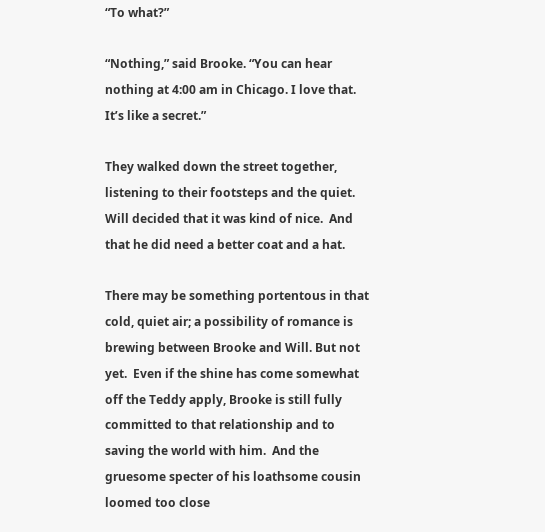“To what?”

“Nothing,” said Brooke. “You can hear nothing at 4:00 am in Chicago. I love that.  It’s like a secret.”

They walked down the street together, listening to their footsteps and the quiet.  Will decided that it was kind of nice.  And that he did need a better coat and a hat.

There may be something portentous in that cold, quiet air; a possibility of romance is brewing between Brooke and Will. But not yet.  Even if the shine has come somewhat off the Teddy apply, Brooke is still fully committed to that relationship and to saving the world with him.  And the gruesome specter of his loathsome cousin loomed too close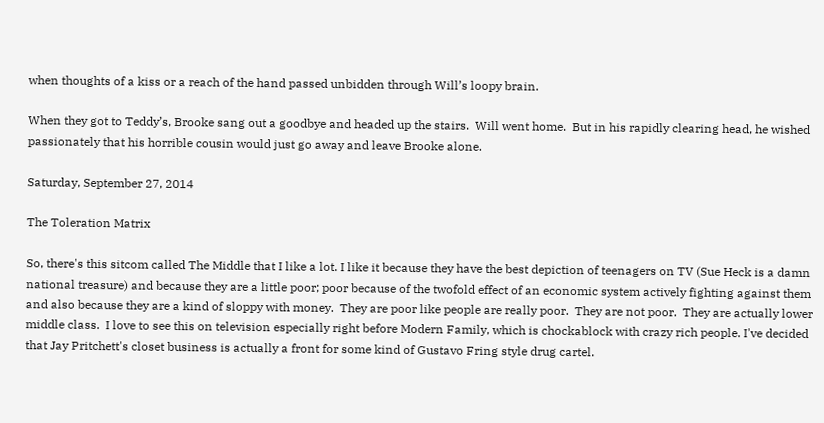when thoughts of a kiss or a reach of the hand passed unbidden through Will’s loopy brain.

When they got to Teddy’s, Brooke sang out a goodbye and headed up the stairs.  Will went home.  But in his rapidly clearing head, he wished passionately that his horrible cousin would just go away and leave Brooke alone.

Saturday, September 27, 2014

The Toleration Matrix

So, there's this sitcom called The Middle that I like a lot. I like it because they have the best depiction of teenagers on TV (Sue Heck is a damn national treasure) and because they are a little poor; poor because of the twofold effect of an economic system actively fighting against them and also because they are a kind of sloppy with money.  They are poor like people are really poor.  They are not poor.  They are actually lower middle class.  I love to see this on television especially right before Modern Family, which is chockablock with crazy rich people. I've decided that Jay Pritchett's closet business is actually a front for some kind of Gustavo Fring style drug cartel.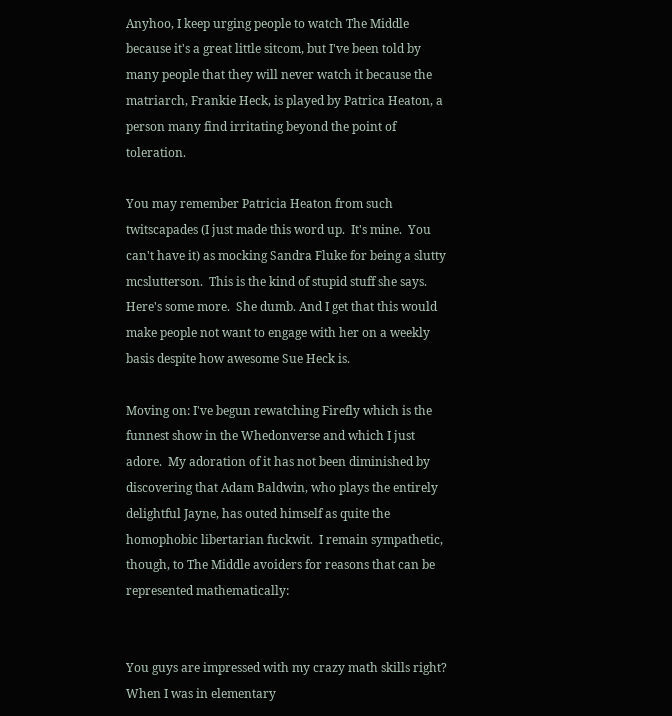Anyhoo, I keep urging people to watch The Middle because it's a great little sitcom, but I've been told by many people that they will never watch it because the matriarch, Frankie Heck, is played by Patrica Heaton, a person many find irritating beyond the point of toleration.

You may remember Patricia Heaton from such twitscapades (I just made this word up.  It's mine.  You can't have it) as mocking Sandra Fluke for being a slutty mcslutterson.  This is the kind of stupid stuff she says.  Here's some more.  She dumb. And I get that this would make people not want to engage with her on a weekly basis despite how awesome Sue Heck is.

Moving on: I've begun rewatching Firefly which is the funnest show in the Whedonverse and which I just adore.  My adoration of it has not been diminished by discovering that Adam Baldwin, who plays the entirely delightful Jayne, has outed himself as quite the homophobic libertarian fuckwit.  I remain sympathetic, though, to The Middle avoiders for reasons that can be represented mathematically:


You guys are impressed with my crazy math skills right?   When I was in elementary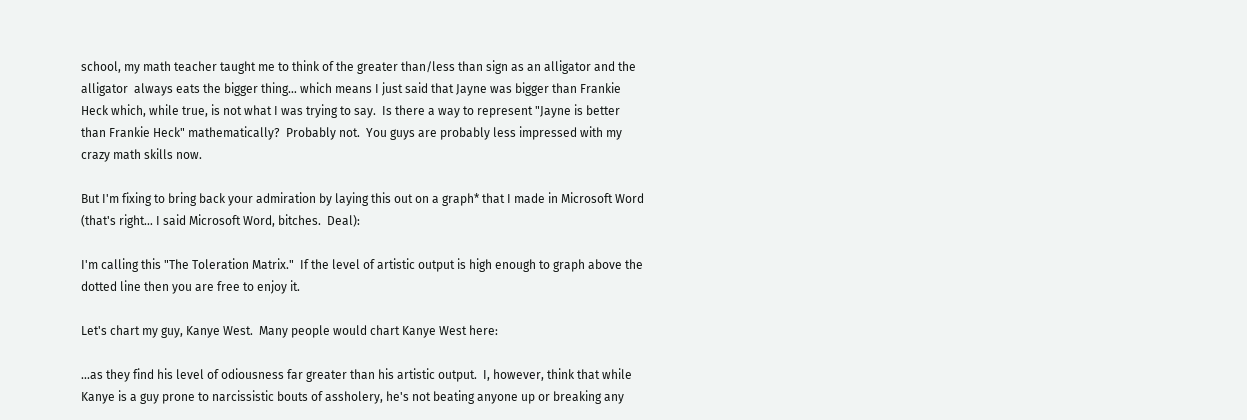school, my math teacher taught me to think of the greater than/less than sign as an alligator and the alligator  always eats the bigger thing… which means I just said that Jayne was bigger than Frankie Heck which, while true, is not what I was trying to say.  Is there a way to represent "Jayne is better than Frankie Heck" mathematically?  Probably not.  You guys are probably less impressed with my crazy math skills now.

But I'm fixing to bring back your admiration by laying this out on a graph* that I made in Microsoft Word (that's right… I said Microsoft Word, bitches.  Deal):

I'm calling this "The Toleration Matrix."  If the level of artistic output is high enough to graph above the dotted line then you are free to enjoy it.

Let's chart my guy, Kanye West.  Many people would chart Kanye West here:

...as they find his level of odiousness far greater than his artistic output.  I, however, think that while Kanye is a guy prone to narcissistic bouts of assholery, he's not beating anyone up or breaking any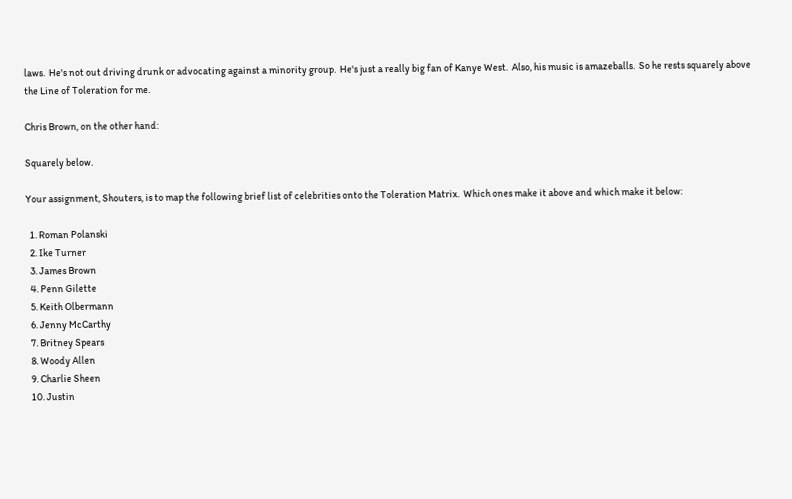laws.  He's not out driving drunk or advocating against a minority group.  He's just a really big fan of Kanye West.  Also, his music is amazeballs.  So he rests squarely above the Line of Toleration for me.

Chris Brown, on the other hand:

Squarely below.

Your assignment, Shouters, is to map the following brief list of celebrities onto the Toleration Matrix.  Which ones make it above and which make it below:

  1. Roman Polanski
  2. Ike Turner
  3. James Brown
  4. Penn Gilette
  5. Keith Olbermann
  6. Jenny McCarthy
  7. Britney Spears
  8. Woody Allen
  9. Charlie Sheen
  10. Justin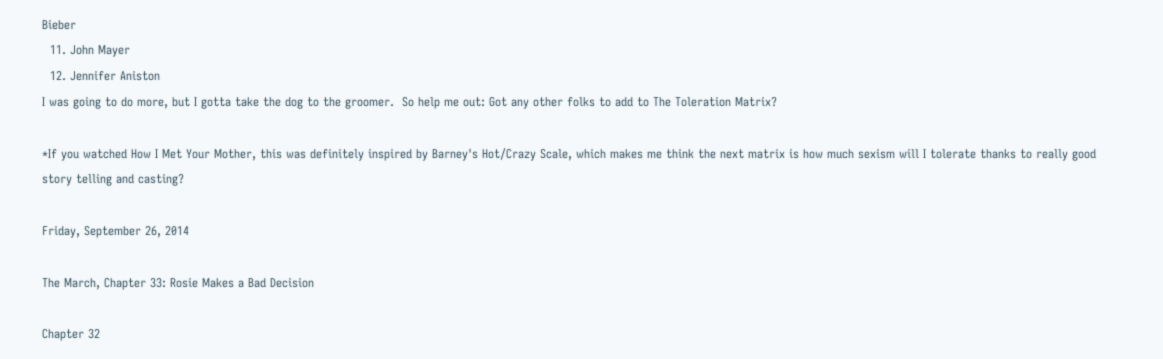Bieber
  11. John Mayer
  12. Jennifer Aniston
I was going to do more, but I gotta take the dog to the groomer.  So help me out: Got any other folks to add to The Toleration Matrix?

*If you watched How I Met Your Mother, this was definitely inspired by Barney's Hot/Crazy Scale, which makes me think the next matrix is how much sexism will I tolerate thanks to really good story telling and casting?

Friday, September 26, 2014

The March, Chapter 33: Rosie Makes a Bad Decision

Chapter 32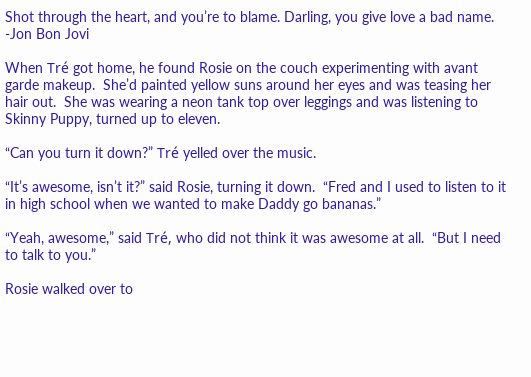Shot through the heart, and you’re to blame. Darling, you give love a bad name.
-Jon Bon Jovi

When Tré got home, he found Rosie on the couch experimenting with avant garde makeup.  She’d painted yellow suns around her eyes and was teasing her hair out.  She was wearing a neon tank top over leggings and was listening to Skinny Puppy, turned up to eleven.

“Can you turn it down?” Tré yelled over the music.

“It’s awesome, isn’t it?” said Rosie, turning it down.  “Fred and I used to listen to it in high school when we wanted to make Daddy go bananas.”

“Yeah, awesome,” said Tré, who did not think it was awesome at all.  “But I need to talk to you.”

Rosie walked over to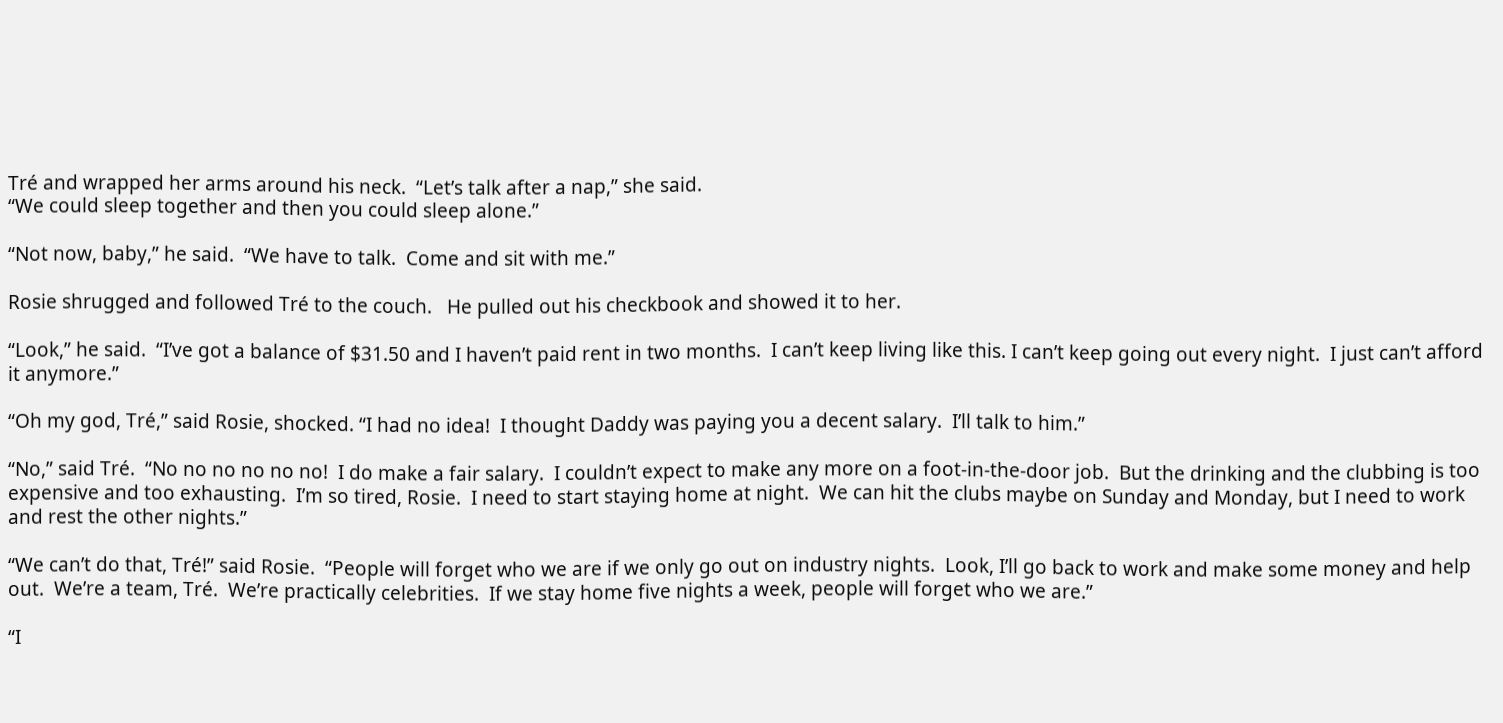Tré and wrapped her arms around his neck.  “Let’s talk after a nap,” she said.
“We could sleep together and then you could sleep alone.”

“Not now, baby,” he said.  “We have to talk.  Come and sit with me.”

Rosie shrugged and followed Tré to the couch.   He pulled out his checkbook and showed it to her.

“Look,” he said.  “I’ve got a balance of $31.50 and I haven’t paid rent in two months.  I can’t keep living like this. I can’t keep going out every night.  I just can’t afford it anymore.”

“Oh my god, Tré,” said Rosie, shocked. “I had no idea!  I thought Daddy was paying you a decent salary.  I’ll talk to him.”

“No,” said Tré.  “No no no no no no!  I do make a fair salary.  I couldn’t expect to make any more on a foot-in-the-door job.  But the drinking and the clubbing is too expensive and too exhausting.  I’m so tired, Rosie.  I need to start staying home at night.  We can hit the clubs maybe on Sunday and Monday, but I need to work and rest the other nights.”

“We can’t do that, Tré!” said Rosie.  “People will forget who we are if we only go out on industry nights.  Look, I’ll go back to work and make some money and help out.  We’re a team, Tré.  We’re practically celebrities.  If we stay home five nights a week, people will forget who we are.”

“I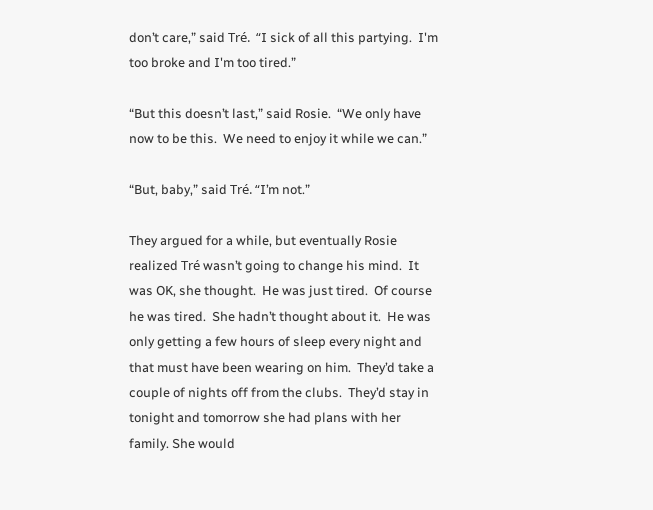don’t care,” said Tré.  “I sick of all this partying.  I'm too broke and I'm too tired.”

“But this doesn’t last,” said Rosie.  “We only have now to be this.  We need to enjoy it while we can.”

“But, baby,” said Tré. “I’m not.”

They argued for a while, but eventually Rosie realized Tré wasn’t going to change his mind.  It was OK, she thought.  He was just tired.  Of course he was tired.  She hadn’t thought about it.  He was only getting a few hours of sleep every night and that must have been wearing on him.  They’d take a couple of nights off from the clubs.  They’d stay in tonight and tomorrow she had plans with her family. She would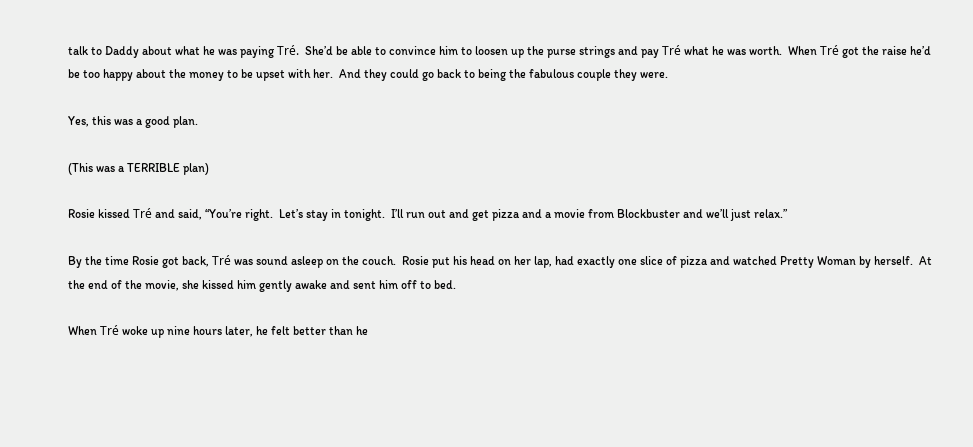talk to Daddy about what he was paying Tré.  She’d be able to convince him to loosen up the purse strings and pay Tré what he was worth.  When Tré got the raise he’d be too happy about the money to be upset with her.  And they could go back to being the fabulous couple they were.

Yes, this was a good plan.

(This was a TERRIBLE plan)

Rosie kissed Tré and said, “You’re right.  Let’s stay in tonight.  I’ll run out and get pizza and a movie from Blockbuster and we’ll just relax.”

By the time Rosie got back, Tré was sound asleep on the couch.  Rosie put his head on her lap, had exactly one slice of pizza and watched Pretty Woman by herself.  At the end of the movie, she kissed him gently awake and sent him off to bed.

When Tré woke up nine hours later, he felt better than he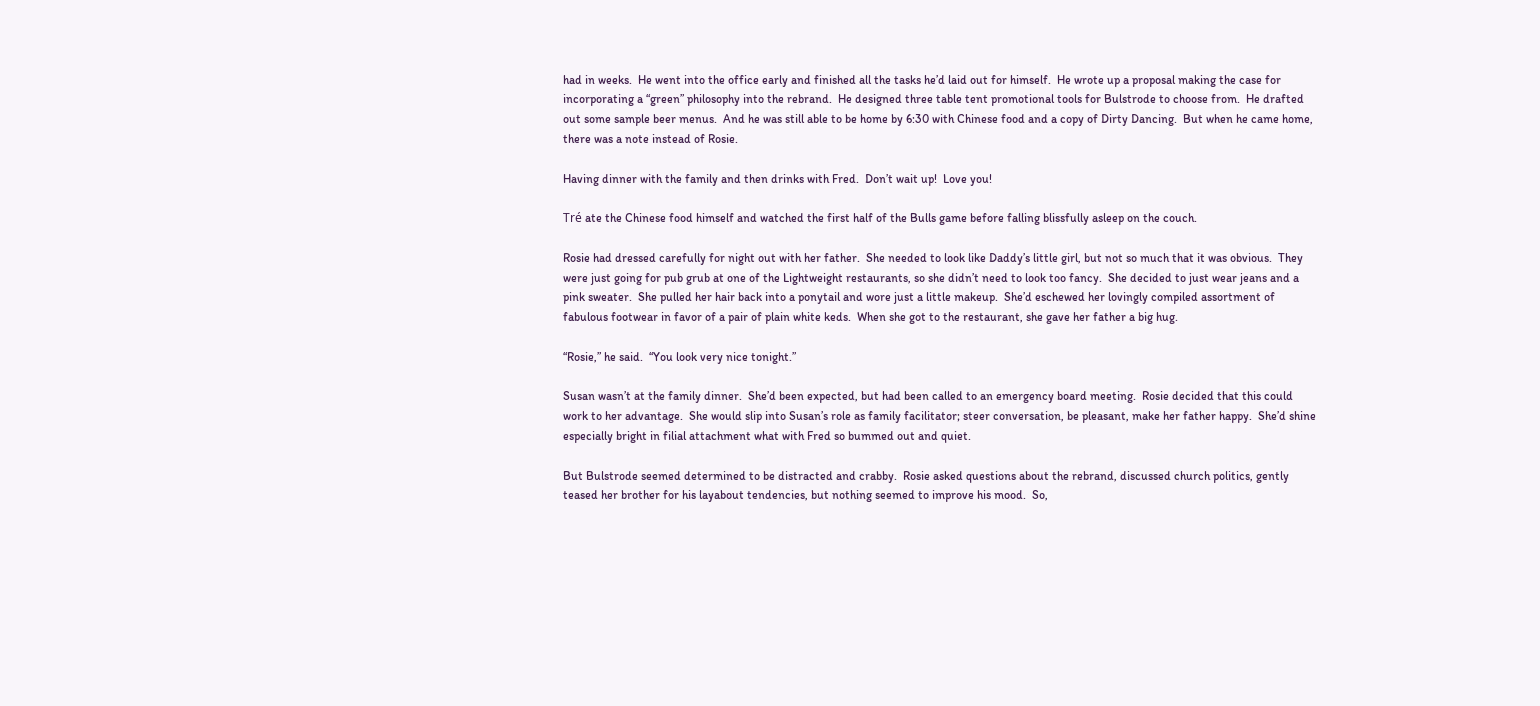had in weeks.  He went into the office early and finished all the tasks he’d laid out for himself.  He wrote up a proposal making the case for incorporating a “green” philosophy into the rebrand.  He designed three table tent promotional tools for Bulstrode to choose from.  He drafted out some sample beer menus.  And he was still able to be home by 6:30 with Chinese food and a copy of Dirty Dancing.  But when he came home, there was a note instead of Rosie.

Having dinner with the family and then drinks with Fred.  Don’t wait up!  Love you!

Tré ate the Chinese food himself and watched the first half of the Bulls game before falling blissfully asleep on the couch.

Rosie had dressed carefully for night out with her father.  She needed to look like Daddy’s little girl, but not so much that it was obvious.  They were just going for pub grub at one of the Lightweight restaurants, so she didn’t need to look too fancy.  She decided to just wear jeans and a pink sweater.  She pulled her hair back into a ponytail and wore just a little makeup.  She’d eschewed her lovingly compiled assortment of fabulous footwear in favor of a pair of plain white keds.  When she got to the restaurant, she gave her father a big hug.

“Rosie,” he said.  “You look very nice tonight.”

Susan wasn’t at the family dinner.  She’d been expected, but had been called to an emergency board meeting.  Rosie decided that this could work to her advantage.  She would slip into Susan’s role as family facilitator; steer conversation, be pleasant, make her father happy.  She’d shine especially bright in filial attachment what with Fred so bummed out and quiet.

But Bulstrode seemed determined to be distracted and crabby.  Rosie asked questions about the rebrand, discussed church politics, gently teased her brother for his layabout tendencies, but nothing seemed to improve his mood.  So,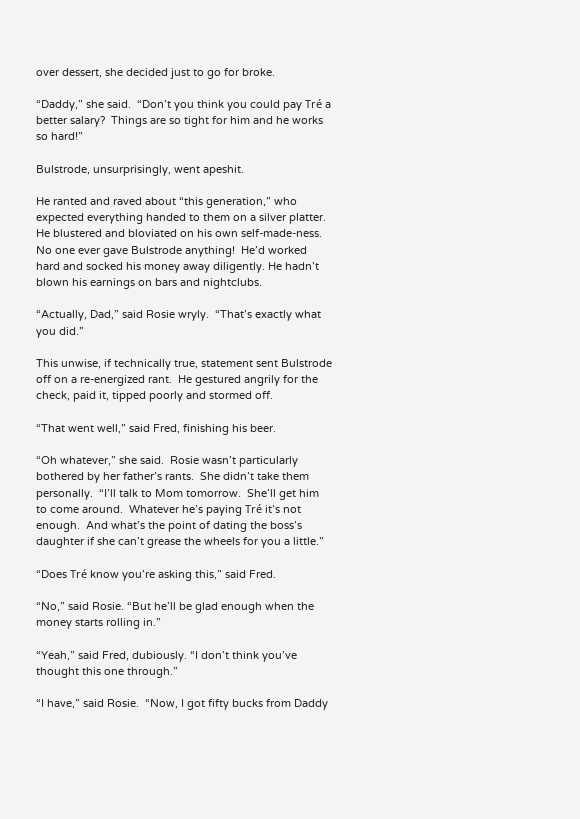over dessert, she decided just to go for broke.

“Daddy,” she said.  “Don’t you think you could pay Tré a better salary?  Things are so tight for him and he works so hard!”

Bulstrode, unsurprisingly, went apeshit.

He ranted and raved about “this generation,” who expected everything handed to them on a silver platter.  He blustered and bloviated on his own self-made-ness.  No one ever gave Bulstrode anything!  He’d worked hard and socked his money away diligently. He hadn’t blown his earnings on bars and nightclubs.

“Actually, Dad,” said Rosie wryly.  “That’s exactly what you did.”

This unwise, if technically true, statement sent Bulstrode off on a re-energized rant.  He gestured angrily for the check, paid it, tipped poorly and stormed off.

“That went well,” said Fred, finishing his beer.

“Oh whatever,” she said.  Rosie wasn’t particularly bothered by her father’s rants.  She didn’t take them personally.  “I’ll talk to Mom tomorrow.  She’ll get him to come around.  Whatever he’s paying Tré it’s not enough.  And what’s the point of dating the boss’s daughter if she can’t grease the wheels for you a little.”

“Does Tré know you’re asking this,” said Fred.

“No,” said Rosie. “But he’ll be glad enough when the money starts rolling in.”

“Yeah,” said Fred, dubiously. “I don’t think you’ve thought this one through.”

“I have,” said Rosie.  “Now, I got fifty bucks from Daddy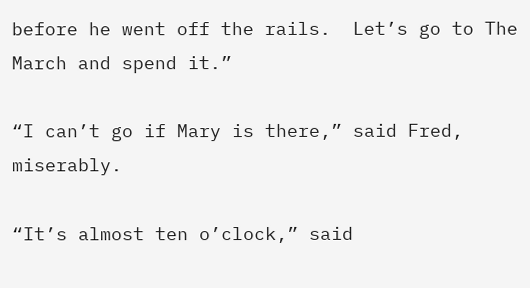before he went off the rails.  Let’s go to The March and spend it.”

“I can’t go if Mary is there,” said Fred, miserably.

“It’s almost ten o’clock,” said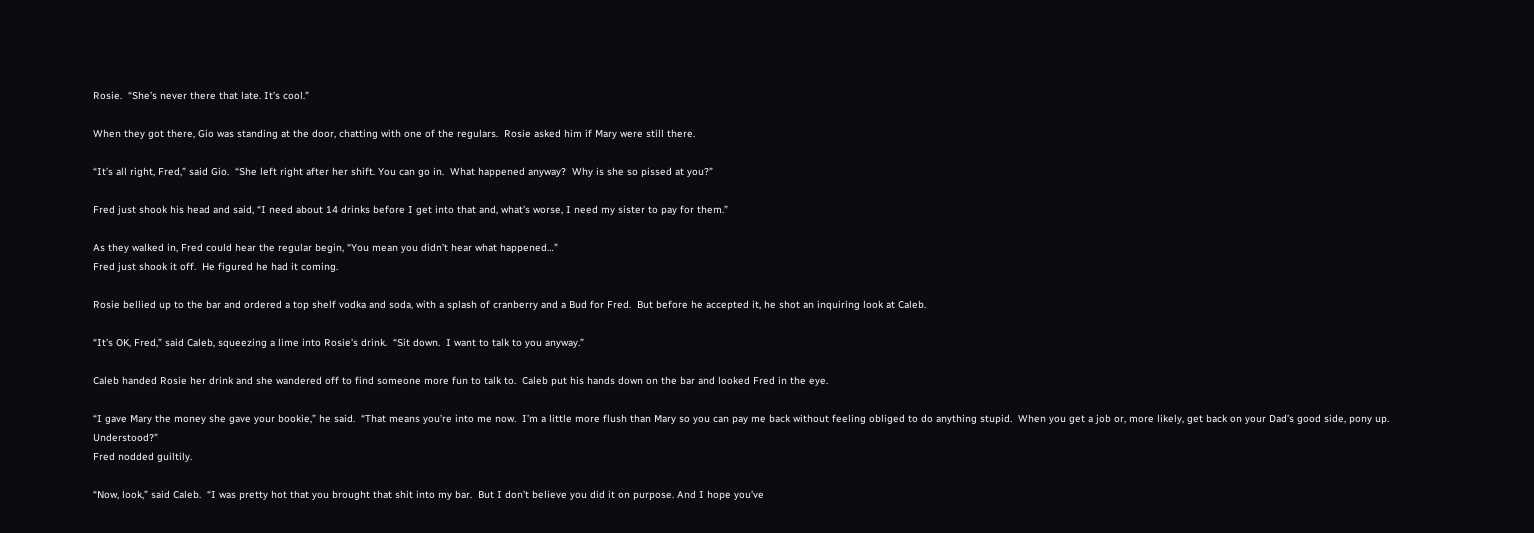Rosie.  “She’s never there that late. It’s cool.”

When they got there, Gio was standing at the door, chatting with one of the regulars.  Rosie asked him if Mary were still there.

“It’s all right, Fred,” said Gio.  “She left right after her shift. You can go in.  What happened anyway?  Why is she so pissed at you?”

Fred just shook his head and said, “I need about 14 drinks before I get into that and, what’s worse, I need my sister to pay for them.”

As they walked in, Fred could hear the regular begin, “You mean you didn’t hear what happened…”
Fred just shook it off.  He figured he had it coming.

Rosie bellied up to the bar and ordered a top shelf vodka and soda, with a splash of cranberry and a Bud for Fred.  But before he accepted it, he shot an inquiring look at Caleb.

“It’s OK, Fred,” said Caleb, squeezing a lime into Rosie’s drink.  “Sit down.  I want to talk to you anyway.”

Caleb handed Rosie her drink and she wandered off to find someone more fun to talk to.  Caleb put his hands down on the bar and looked Fred in the eye.

“I gave Mary the money she gave your bookie,” he said.  “That means you’re into me now.  I’m a little more flush than Mary so you can pay me back without feeling obliged to do anything stupid.  When you get a job or, more likely, get back on your Dad’s good side, pony up.  Understood?”
Fred nodded guiltily.

“Now, look,” said Caleb.  “I was pretty hot that you brought that shit into my bar.  But I don’t believe you did it on purpose. And I hope you’ve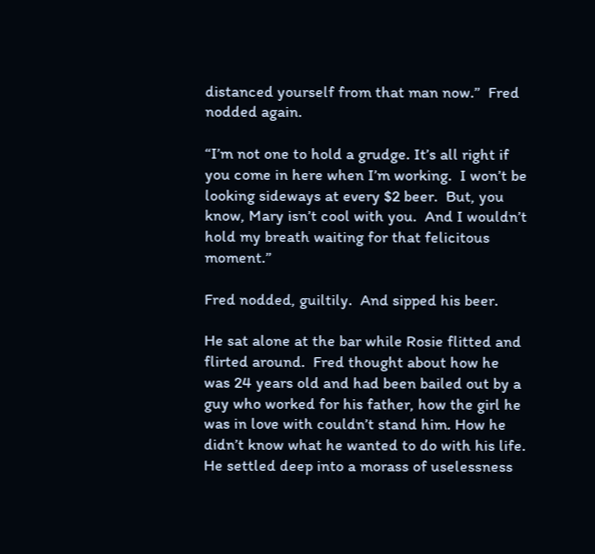distanced yourself from that man now.”  Fred nodded again.

“I’m not one to hold a grudge. It’s all right if you come in here when I’m working.  I won’t be looking sideways at every $2 beer.  But, you know, Mary isn’t cool with you.  And I wouldn’t hold my breath waiting for that felicitous moment.”

Fred nodded, guiltily.  And sipped his beer.

He sat alone at the bar while Rosie flitted and flirted around.  Fred thought about how he was 24 years old and had been bailed out by a guy who worked for his father, how the girl he was in love with couldn’t stand him. How he didn’t know what he wanted to do with his life.  He settled deep into a morass of uselessness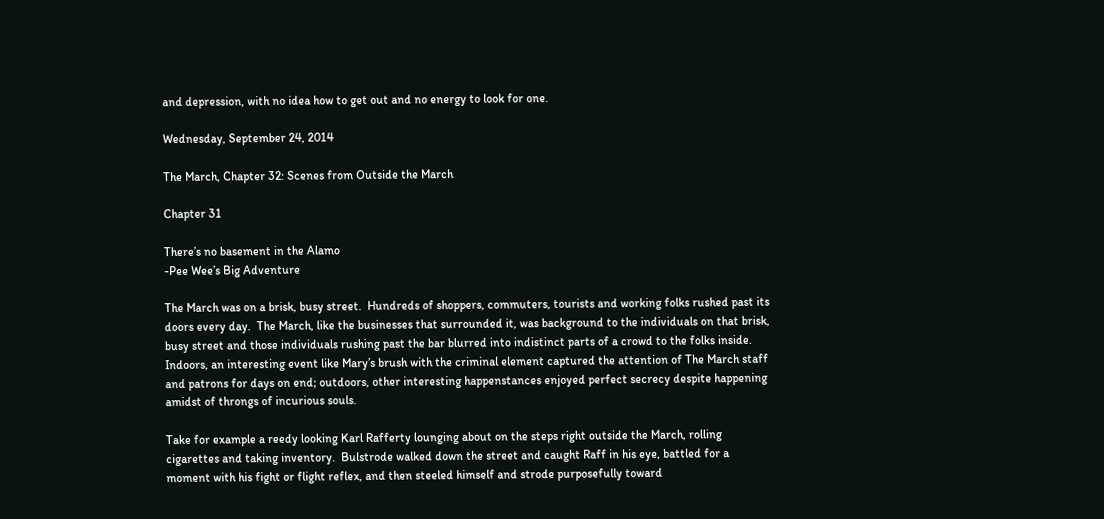and depression, with no idea how to get out and no energy to look for one.

Wednesday, September 24, 2014

The March, Chapter 32: Scenes from Outside the March

Chapter 31

There’s no basement in the Alamo
-Pee Wee’s Big Adventure

The March was on a brisk, busy street.  Hundreds of shoppers, commuters, tourists and working folks rushed past its doors every day.  The March, like the businesses that surrounded it, was background to the individuals on that brisk, busy street and those individuals rushing past the bar blurred into indistinct parts of a crowd to the folks inside.  Indoors, an interesting event like Mary’s brush with the criminal element captured the attention of The March staff and patrons for days on end; outdoors, other interesting happenstances enjoyed perfect secrecy despite happening amidst of throngs of incurious souls.

Take for example a reedy looking Karl Rafferty lounging about on the steps right outside the March, rolling cigarettes and taking inventory.  Bulstrode walked down the street and caught Raff in his eye, battled for a moment with his fight or flight reflex, and then steeled himself and strode purposefully toward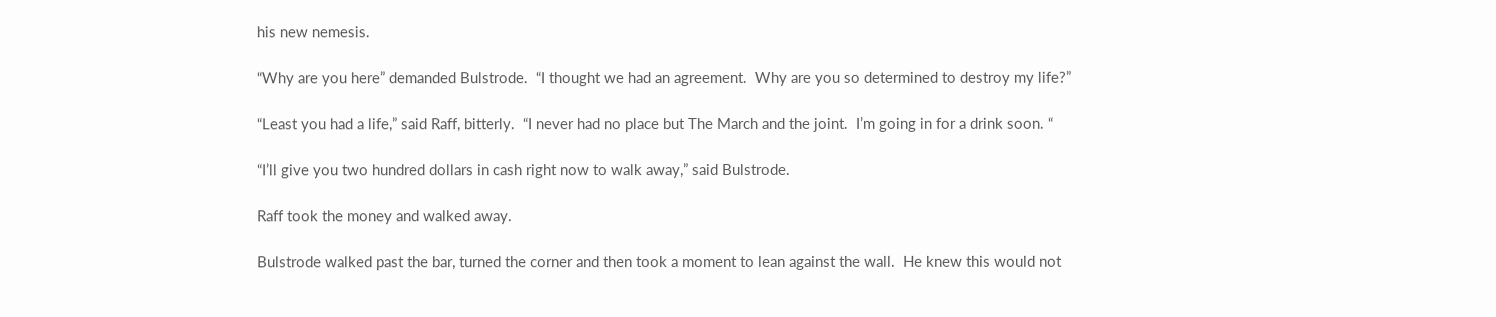his new nemesis.

“Why are you here” demanded Bulstrode.  “I thought we had an agreement.  Why are you so determined to destroy my life?”

“Least you had a life,” said Raff, bitterly.  “I never had no place but The March and the joint.  I’m going in for a drink soon. “

“I’ll give you two hundred dollars in cash right now to walk away,” said Bulstrode.

Raff took the money and walked away.

Bulstrode walked past the bar, turned the corner and then took a moment to lean against the wall.  He knew this would not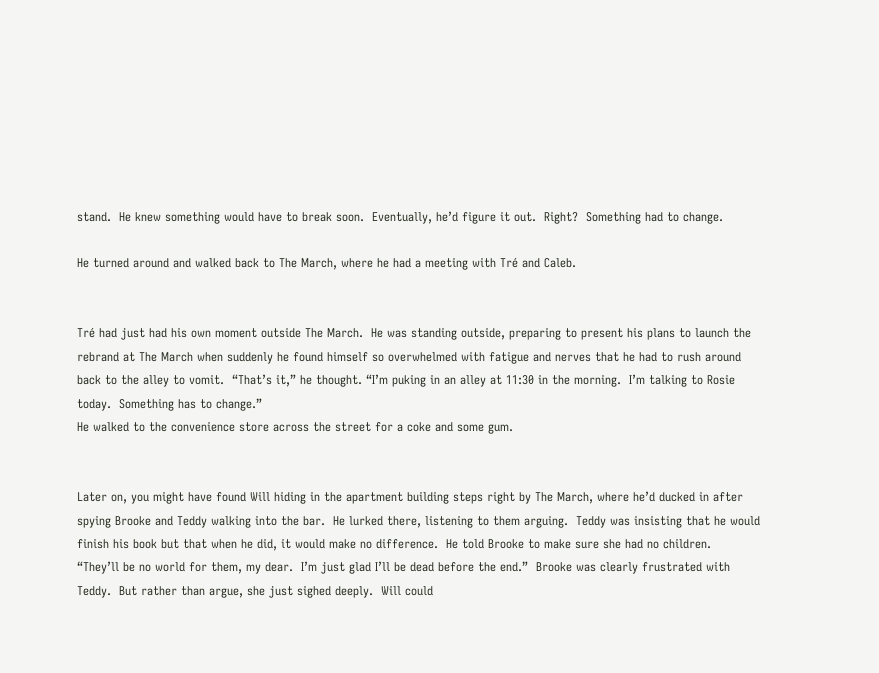stand.  He knew something would have to break soon.  Eventually, he’d figure it out.  Right?  Something had to change.

He turned around and walked back to The March, where he had a meeting with Tré and Caleb.


Tré had just had his own moment outside The March.  He was standing outside, preparing to present his plans to launch the rebrand at The March when suddenly he found himself so overwhelmed with fatigue and nerves that he had to rush around back to the alley to vomit.  “That’s it,” he thought. “I’m puking in an alley at 11:30 in the morning.  I’m talking to Rosie today.  Something has to change.”
He walked to the convenience store across the street for a coke and some gum.


Later on, you might have found Will hiding in the apartment building steps right by The March, where he’d ducked in after spying Brooke and Teddy walking into the bar.  He lurked there, listening to them arguing.  Teddy was insisting that he would finish his book but that when he did, it would make no difference.  He told Brooke to make sure she had no children.  “They’ll be no world for them, my dear.  I’m just glad I’ll be dead before the end.”  Brooke was clearly frustrated with Teddy.  But rather than argue, she just sighed deeply.  Will could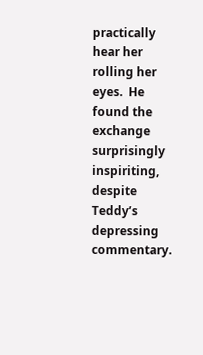practically hear her rolling her eyes.  He found the exchange surprisingly inspiriting, despite Teddy’s depressing commentary.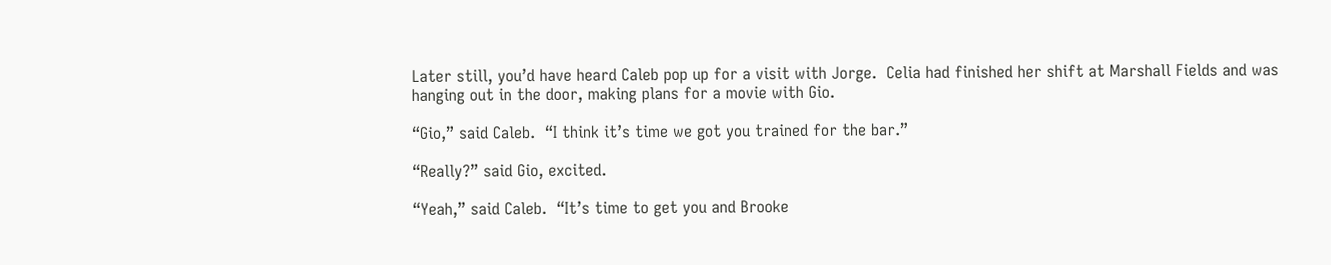Later still, you’d have heard Caleb pop up for a visit with Jorge.  Celia had finished her shift at Marshall Fields and was hanging out in the door, making plans for a movie with Gio.

“Gio,” said Caleb.  “I think it’s time we got you trained for the bar.”

“Really?” said Gio, excited.

“Yeah,” said Caleb.  “It’s time to get you and Brooke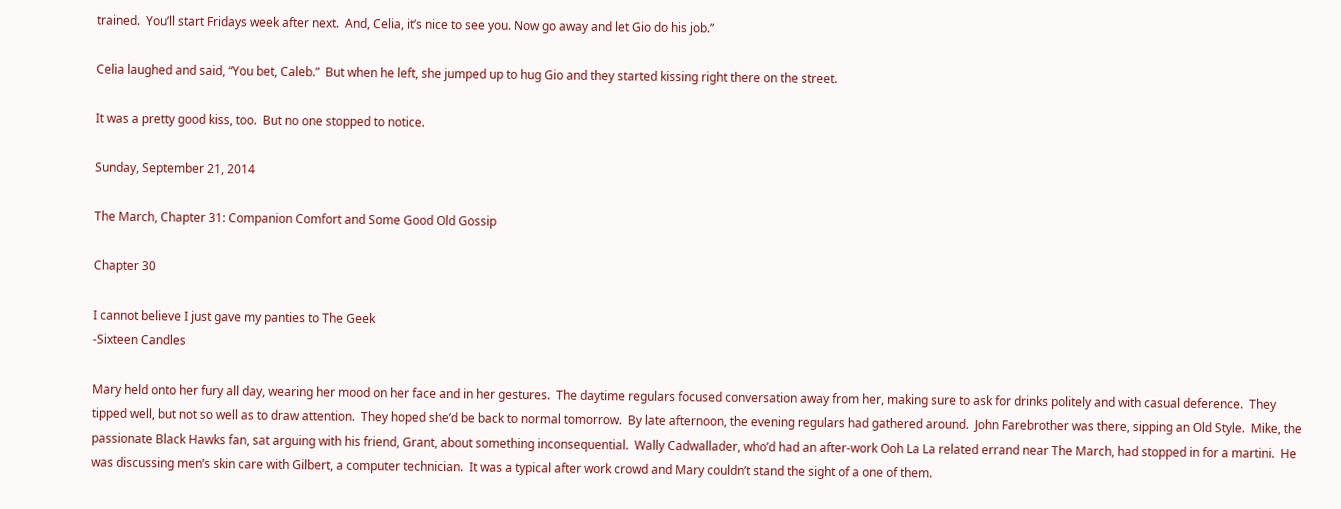trained.  You’ll start Fridays week after next.  And, Celia, it’s nice to see you. Now go away and let Gio do his job.”

Celia laughed and said, “You bet, Caleb.”  But when he left, she jumped up to hug Gio and they started kissing right there on the street.

It was a pretty good kiss, too.  But no one stopped to notice.

Sunday, September 21, 2014

The March, Chapter 31: Companion Comfort and Some Good Old Gossip

Chapter 30

I cannot believe I just gave my panties to The Geek
-Sixteen Candles

Mary held onto her fury all day, wearing her mood on her face and in her gestures.  The daytime regulars focused conversation away from her, making sure to ask for drinks politely and with casual deference.  They tipped well, but not so well as to draw attention.  They hoped she’d be back to normal tomorrow.  By late afternoon, the evening regulars had gathered around.  John Farebrother was there, sipping an Old Style.  Mike, the passionate Black Hawks fan, sat arguing with his friend, Grant, about something inconsequential.  Wally Cadwallader, who’d had an after-work Ooh La La related errand near The March, had stopped in for a martini.  He was discussing men’s skin care with Gilbert, a computer technician.  It was a typical after work crowd and Mary couldn’t stand the sight of a one of them.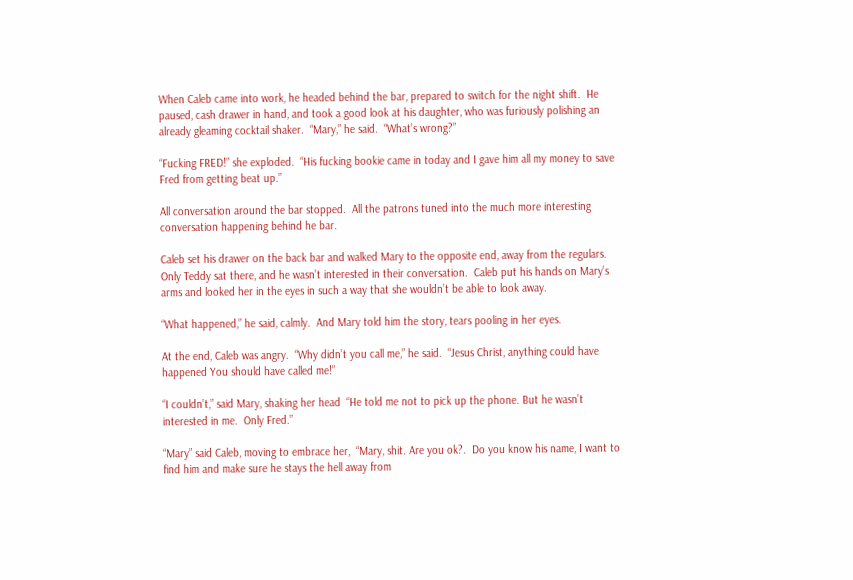When Caleb came into work, he headed behind the bar, prepared to switch for the night shift.  He paused, cash drawer in hand, and took a good look at his daughter, who was furiously polishing an already gleaming cocktail shaker.  “Mary,” he said.  “What’s wrong?”

“Fucking FRED!” she exploded.  “His fucking bookie came in today and I gave him all my money to save Fred from getting beat up.”

All conversation around the bar stopped.  All the patrons tuned into the much more interesting conversation happening behind he bar.

Caleb set his drawer on the back bar and walked Mary to the opposite end, away from the regulars.  Only Teddy sat there, and he wasn’t interested in their conversation.  Caleb put his hands on Mary’s arms and looked her in the eyes in such a way that she wouldn’t be able to look away.

“What happened,” he said, calmly.  And Mary told him the story, tears pooling in her eyes.

At the end, Caleb was angry.  “Why didn’t you call me,” he said.  “Jesus Christ, anything could have happened You should have called me!”

“I couldn’t,” said Mary, shaking her head  “He told me not to pick up the phone. But he wasn’t interested in me.  Only Fred.”

“Mary” said Caleb, moving to embrace her,  “Mary, shit. Are you ok?.  Do you know his name, I want to find him and make sure he stays the hell away from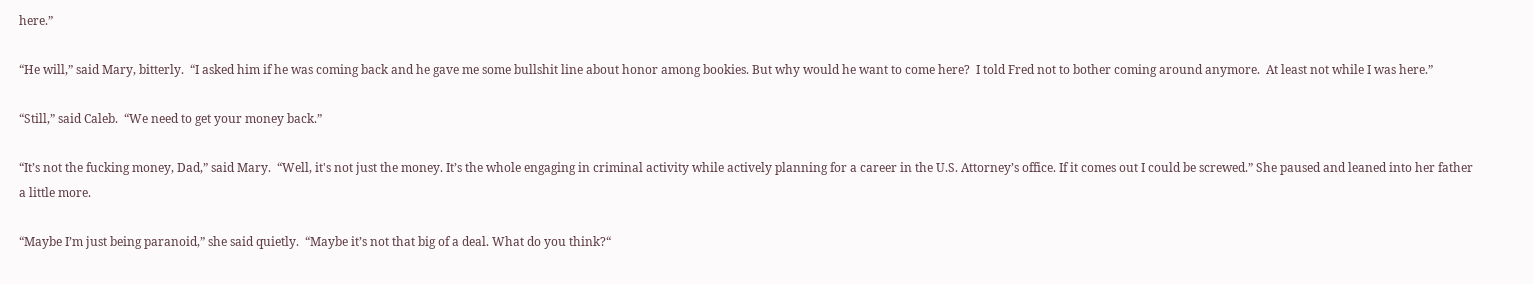here.”

“He will,” said Mary, bitterly.  “I asked him if he was coming back and he gave me some bullshit line about honor among bookies. But why would he want to come here?  I told Fred not to bother coming around anymore.  At least not while I was here.”

“Still,” said Caleb.  “We need to get your money back.”

“It’s not the fucking money, Dad,” said Mary.  “Well, it's not just the money. It’s the whole engaging in criminal activity while actively planning for a career in the U.S. Attorney’s office. If it comes out I could be screwed.” She paused and leaned into her father a little more.

“Maybe I’m just being paranoid,” she said quietly.  “Maybe it’s not that big of a deal. What do you think?“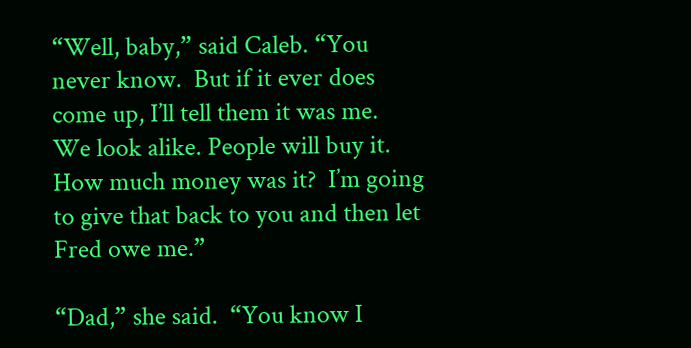“Well, baby,” said Caleb. “You never know.  But if it ever does come up, I’ll tell them it was me.  We look alike. People will buy it.  How much money was it?  I’m going to give that back to you and then let Fred owe me.”

“Dad,” she said.  “You know I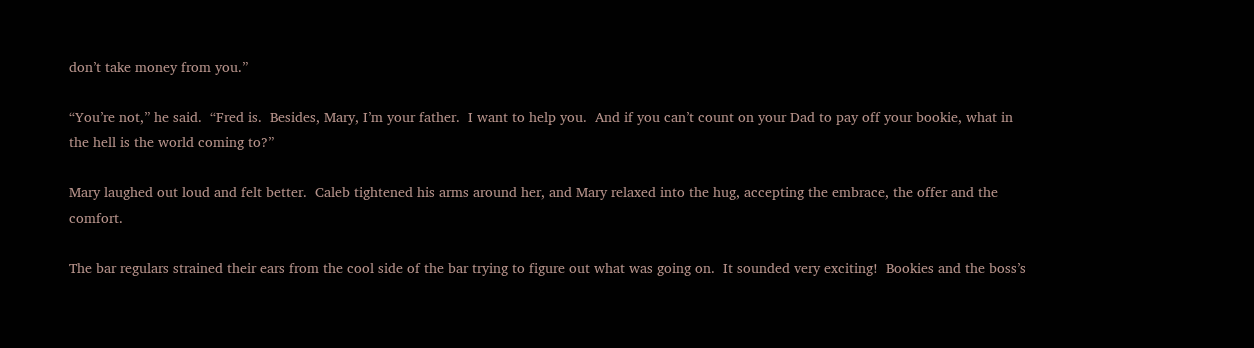don’t take money from you.”

“You’re not,” he said.  “Fred is.  Besides, Mary, I’m your father.  I want to help you.  And if you can’t count on your Dad to pay off your bookie, what in the hell is the world coming to?”

Mary laughed out loud and felt better.  Caleb tightened his arms around her, and Mary relaxed into the hug, accepting the embrace, the offer and the comfort.

The bar regulars strained their ears from the cool side of the bar trying to figure out what was going on.  It sounded very exciting!  Bookies and the boss’s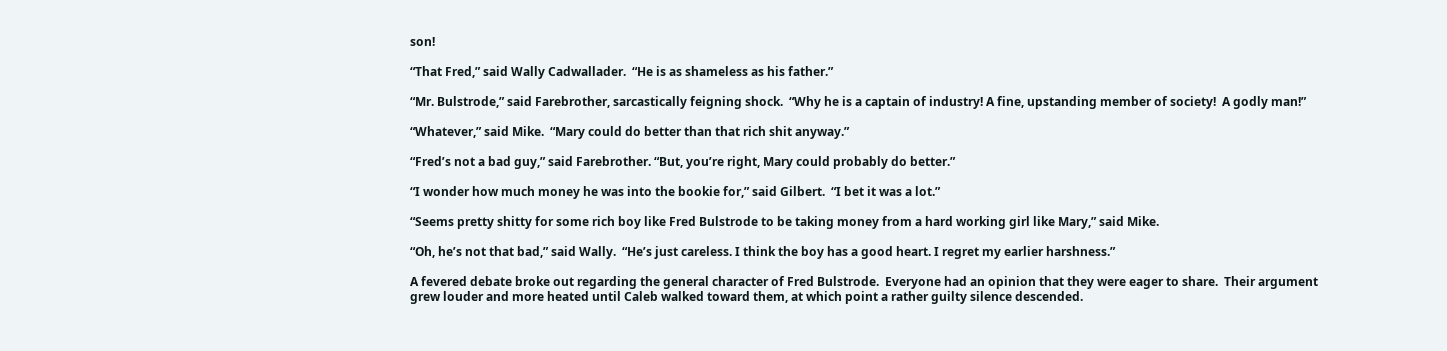son!

“That Fred,” said Wally Cadwallader.  “He is as shameless as his father.”

“Mr. Bulstrode,” said Farebrother, sarcastically feigning shock.  “Why he is a captain of industry! A fine, upstanding member of society!  A godly man!”

“Whatever,” said Mike.  “Mary could do better than that rich shit anyway.”

“Fred’s not a bad guy,” said Farebrother. “But, you’re right, Mary could probably do better.”

“I wonder how much money he was into the bookie for,” said Gilbert.  “I bet it was a lot.”

“Seems pretty shitty for some rich boy like Fred Bulstrode to be taking money from a hard working girl like Mary,” said Mike.

“Oh, he’s not that bad,” said Wally.  “He’s just careless. I think the boy has a good heart. I regret my earlier harshness.”

A fevered debate broke out regarding the general character of Fred Bulstrode.  Everyone had an opinion that they were eager to share.  Their argument grew louder and more heated until Caleb walked toward them, at which point a rather guilty silence descended.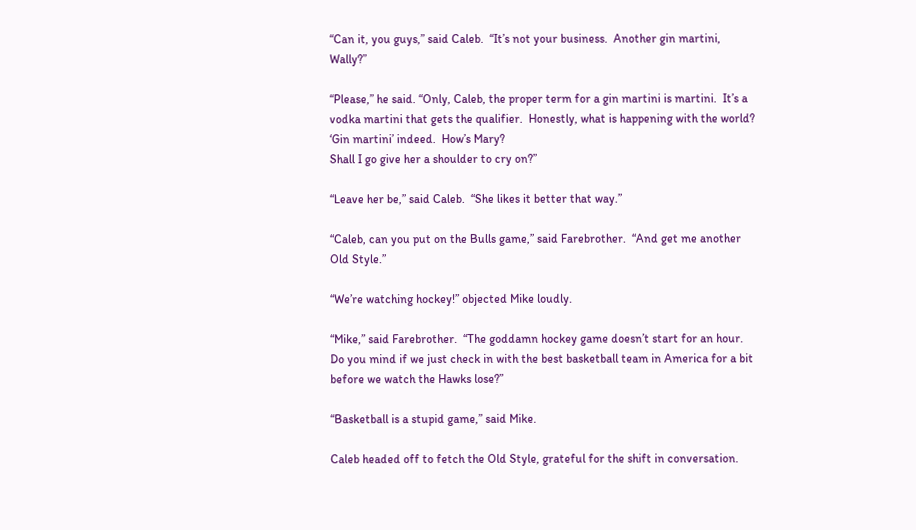“Can it, you guys,” said Caleb.  “It’s not your business.  Another gin martini, Wally?”

“Please,” he said. “Only, Caleb, the proper term for a gin martini is martini.  It’s a vodka martini that gets the qualifier.  Honestly, what is happening with the world?  ‘Gin martini’ indeed.  How’s Mary?
Shall I go give her a shoulder to cry on?”

“Leave her be,” said Caleb.  “She likes it better that way.”

“Caleb, can you put on the Bulls game,” said Farebrother.  “And get me another Old Style.”

“We’re watching hockey!” objected Mike loudly.

“Mike,” said Farebrother.  “The goddamn hockey game doesn’t start for an hour.  Do you mind if we just check in with the best basketball team in America for a bit before we watch the Hawks lose?”

“Basketball is a stupid game,” said Mike.

Caleb headed off to fetch the Old Style, grateful for the shift in conversation.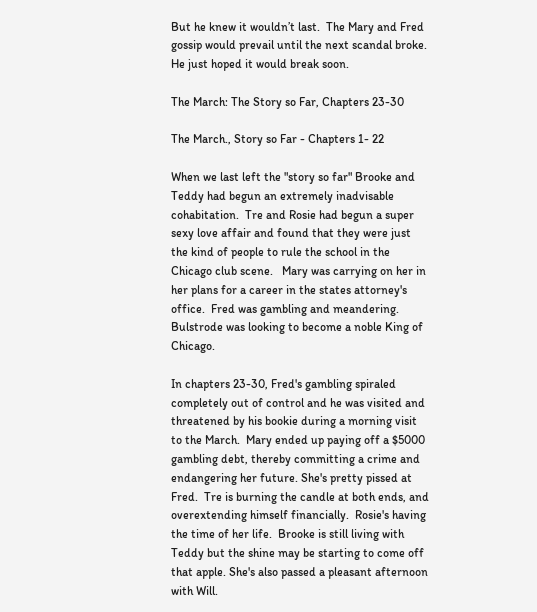But he knew it wouldn’t last.  The Mary and Fred gossip would prevail until the next scandal broke.  He just hoped it would break soon.

The March: The Story so Far, Chapters 23-30

The March., Story so Far - Chapters 1- 22

When we last left the "story so far" Brooke and Teddy had begun an extremely inadvisable cohabitation.  Tre and Rosie had begun a super sexy love affair and found that they were just the kind of people to rule the school in the Chicago club scene.   Mary was carrying on her in her plans for a career in the states attorney's office.  Fred was gambling and meandering.  Bulstrode was looking to become a noble King of Chicago.

In chapters 23-30, Fred's gambling spiraled completely out of control and he was visited and threatened by his bookie during a morning visit to the March.  Mary ended up paying off a $5000 gambling debt, thereby committing a crime and endangering her future. She's pretty pissed at Fred.  Tre is burning the candle at both ends, and overextending himself financially.  Rosie's having the time of her life.  Brooke is still living with Teddy but the shine may be starting to come off that apple. She's also passed a pleasant afternoon with Will.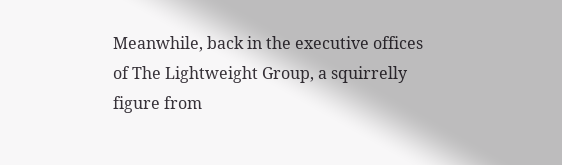Meanwhile, back in the executive offices of The Lightweight Group, a squirrelly figure from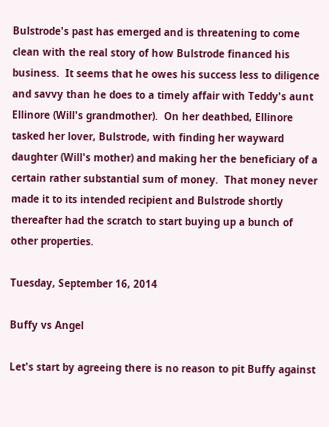Bulstrode's past has emerged and is threatening to come clean with the real story of how Bulstrode financed his business.  It seems that he owes his success less to diligence and savvy than he does to a timely affair with Teddy's aunt Ellinore (Will's grandmother).  On her deathbed, Ellinore tasked her lover, Bulstrode, with finding her wayward daughter (Will's mother) and making her the beneficiary of a certain rather substantial sum of money.  That money never made it to its intended recipient and Bulstrode shortly thereafter had the scratch to start buying up a bunch of other properties.

Tuesday, September 16, 2014

Buffy vs Angel

Let's start by agreeing there is no reason to pit Buffy against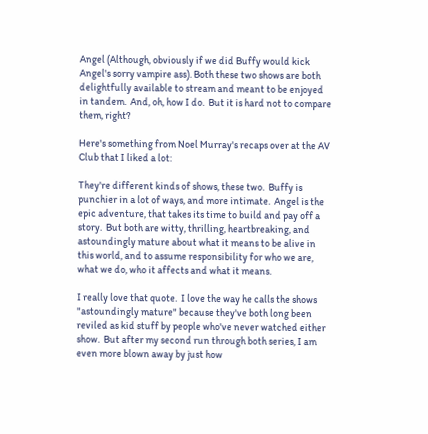Angel (Although, obviously if we did Buffy would kick Angel's sorry vampire ass). Both these two shows are both delightfully available to stream and meant to be enjoyed in tandem.  And, oh, how I do.  But it is hard not to compare them, right?

Here's something from Noel Murray's recaps over at the AV Club that I liked a lot:

They're different kinds of shows, these two.  Buffy is punchier in a lot of ways, and more intimate.  Angel is the epic adventure, that takes its time to build and pay off a story.  But both are witty, thrilling, heartbreaking, and astoundingly mature about what it means to be alive in this world, and to assume responsibility for who we are, what we do, who it affects and what it means.

I really love that quote.  I love the way he calls the shows "astoundingly mature" because they've both long been reviled as kid stuff by people who've never watched either show.  But after my second run through both series, I am even more blown away by just how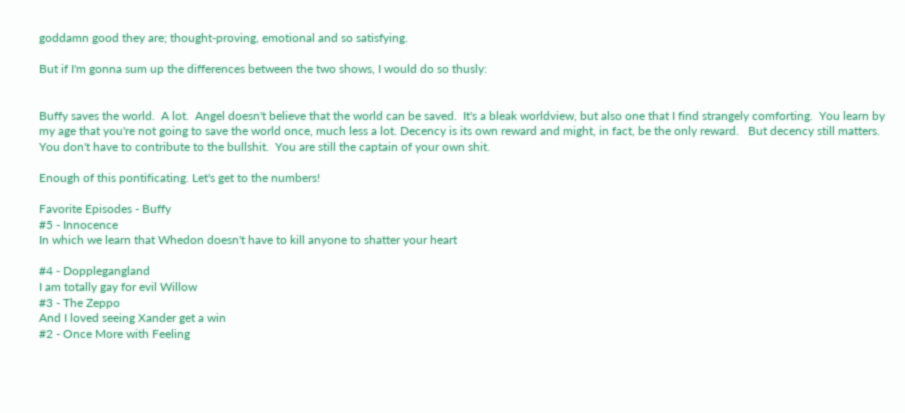goddamn good they are; thought-proving, emotional and so satisfying.

But if I'm gonna sum up the differences between the two shows, I would do so thusly:


Buffy saves the world.  A lot.  Angel doesn't believe that the world can be saved.  It's a bleak worldview, but also one that I find strangely comforting.  You learn by my age that you're not going to save the world once, much less a lot. Decency is its own reward and might, in fact, be the only reward.   But decency still matters. You don't have to contribute to the bullshit.  You are still the captain of your own shit.

Enough of this pontificating. Let's get to the numbers!

Favorite Episodes - Buffy
#5 - Innocence
In which we learn that Whedon doesn't have to kill anyone to shatter your heart

#4 - Dopplegangland
I am totally gay for evil Willow
#3 - The Zeppo
And I loved seeing Xander get a win
#2 - Once More with Feeling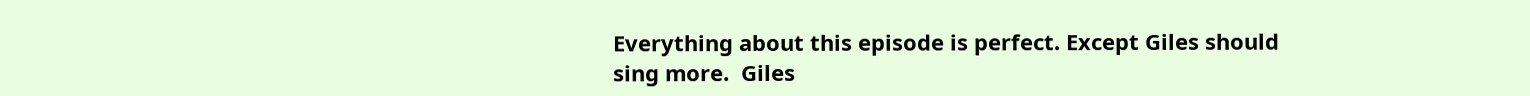Everything about this episode is perfect. Except Giles should sing more.  Giles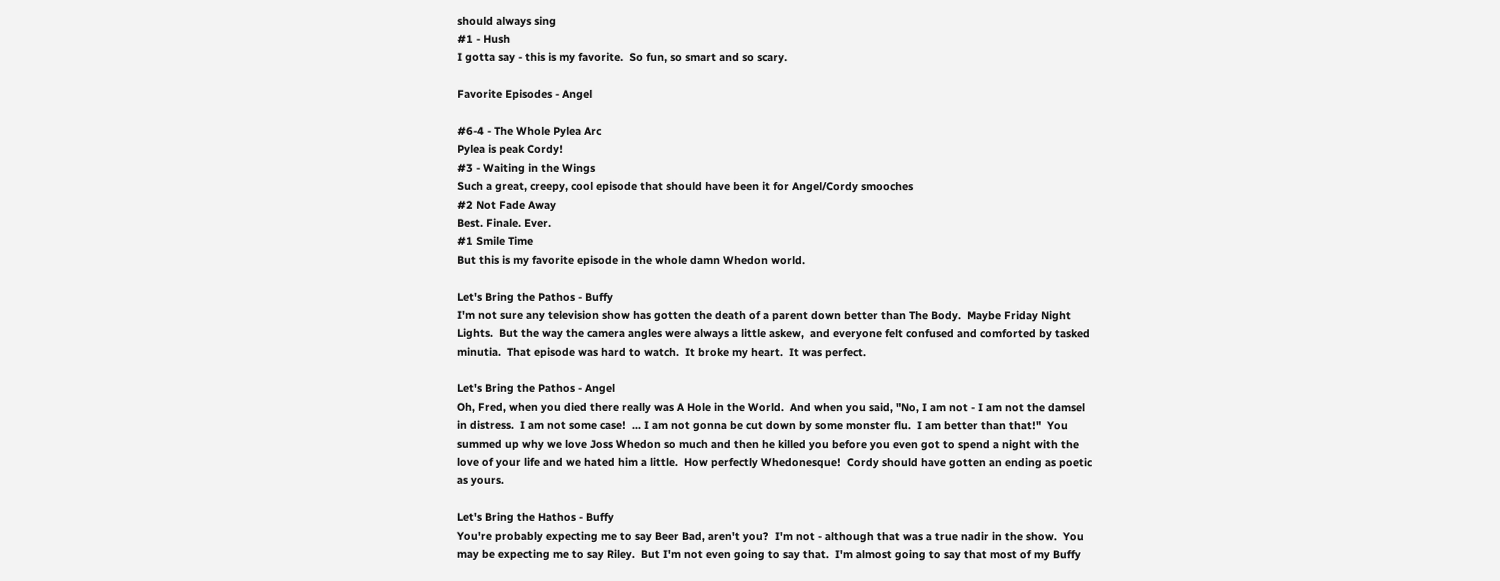should always sing
#1 - Hush
I gotta say - this is my favorite.  So fun, so smart and so scary.

Favorite Episodes - Angel

#6-4 - The Whole Pylea Arc
Pylea is peak Cordy!
#3 - Waiting in the Wings
Such a great, creepy, cool episode that should have been it for Angel/Cordy smooches
#2 Not Fade Away
Best. Finale. Ever.
#1 Smile Time
But this is my favorite episode in the whole damn Whedon world.

Let's Bring the Pathos - Buffy
I'm not sure any television show has gotten the death of a parent down better than The Body.  Maybe Friday Night Lights.  But the way the camera angles were always a little askew,  and everyone felt confused and comforted by tasked minutia.  That episode was hard to watch.  It broke my heart.  It was perfect.

Let's Bring the Pathos - Angel
Oh, Fred, when you died there really was A Hole in the World.  And when you said, "No, I am not - I am not the damsel in distress.  I am not some case!  ... I am not gonna be cut down by some monster flu.  I am better than that!"  You summed up why we love Joss Whedon so much and then he killed you before you even got to spend a night with the love of your life and we hated him a little.  How perfectly Whedonesque!  Cordy should have gotten an ending as poetic as yours.

Let's Bring the Hathos - Buffy
You're probably expecting me to say Beer Bad, aren't you?  I'm not - although that was a true nadir in the show.  You may be expecting me to say Riley.  But I'm not even going to say that.  I'm almost going to say that most of my Buffy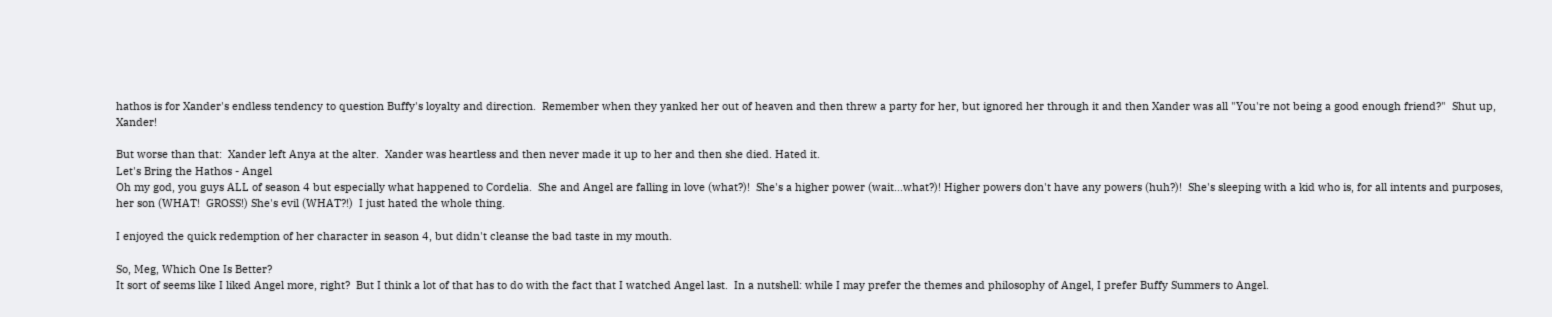hathos is for Xander's endless tendency to question Buffy's loyalty and direction.  Remember when they yanked her out of heaven and then threw a party for her, but ignored her through it and then Xander was all "You're not being a good enough friend?"  Shut up, Xander!

But worse than that:  Xander left Anya at the alter.  Xander was heartless and then never made it up to her and then she died. Hated it.
Let's Bring the Hathos - Angel
Oh my god, you guys ALL of season 4 but especially what happened to Cordelia.  She and Angel are falling in love (what?)!  She's a higher power (wait...what?)! Higher powers don't have any powers (huh?)!  She's sleeping with a kid who is, for all intents and purposes, her son (WHAT!  GROSS!) She's evil (WHAT?!)  I just hated the whole thing.

I enjoyed the quick redemption of her character in season 4, but didn't cleanse the bad taste in my mouth.

So, Meg, Which One Is Better?
It sort of seems like I liked Angel more, right?  But I think a lot of that has to do with the fact that I watched Angel last.  In a nutshell: while I may prefer the themes and philosophy of Angel, I prefer Buffy Summers to Angel.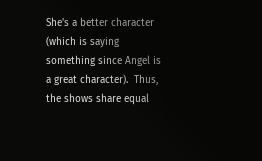She's a better character (which is saying something since Angel is a great character).  Thus, the shows share equal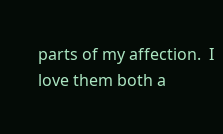parts of my affection.  I love them both a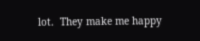lot.  They make me happy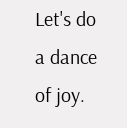Let's do a dance of joy.